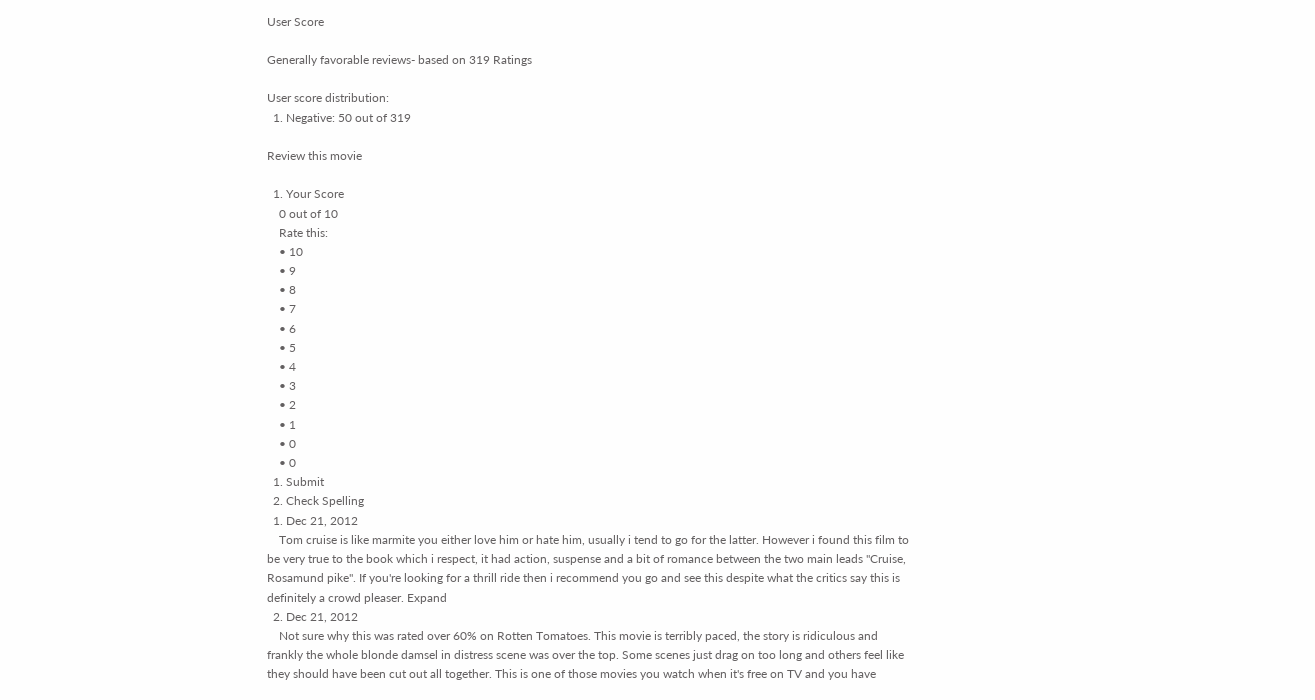User Score

Generally favorable reviews- based on 319 Ratings

User score distribution:
  1. Negative: 50 out of 319

Review this movie

  1. Your Score
    0 out of 10
    Rate this:
    • 10
    • 9
    • 8
    • 7
    • 6
    • 5
    • 4
    • 3
    • 2
    • 1
    • 0
    • 0
  1. Submit
  2. Check Spelling
  1. Dec 21, 2012
    Tom cruise is like marmite you either love him or hate him, usually i tend to go for the latter. However i found this film to be very true to the book which i respect, it had action, suspense and a bit of romance between the two main leads "Cruise, Rosamund pike". If you're looking for a thrill ride then i recommend you go and see this despite what the critics say this is definitely a crowd pleaser. Expand
  2. Dec 21, 2012
    Not sure why this was rated over 60% on Rotten Tomatoes. This movie is terribly paced, the story is ridiculous and frankly the whole blonde damsel in distress scene was over the top. Some scenes just drag on too long and others feel like they should have been cut out all together. This is one of those movies you watch when it's free on TV and you have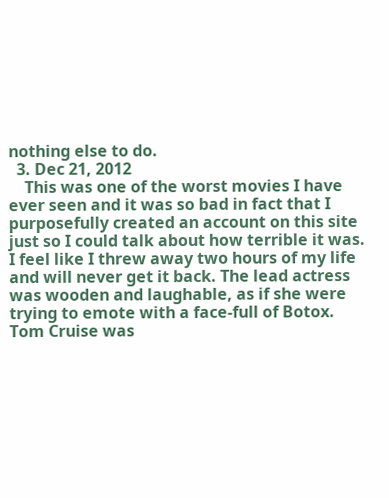nothing else to do.
  3. Dec 21, 2012
    This was one of the worst movies I have ever seen and it was so bad in fact that I purposefully created an account on this site just so I could talk about how terrible it was. I feel like I threw away two hours of my life and will never get it back. The lead actress was wooden and laughable, as if she were trying to emote with a face-full of Botox. Tom Cruise was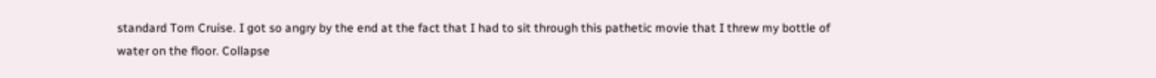standard Tom Cruise. I got so angry by the end at the fact that I had to sit through this pathetic movie that I threw my bottle of water on the floor. Collapse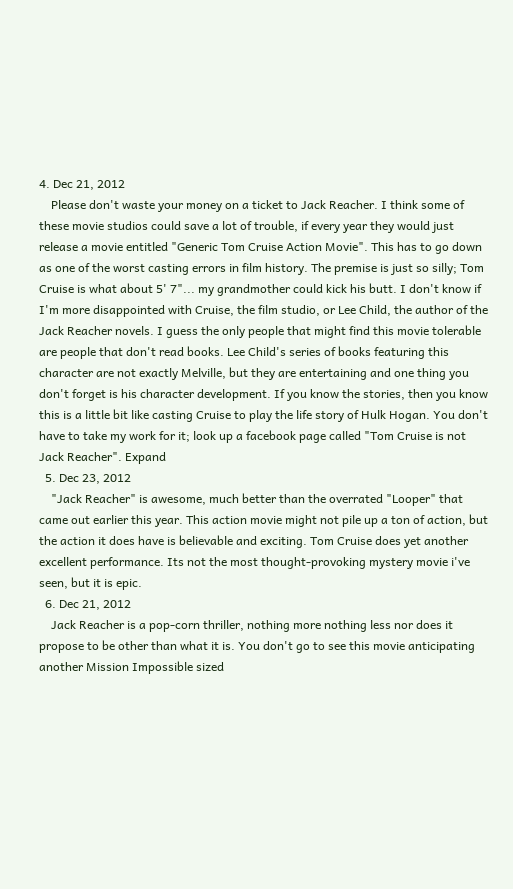4. Dec 21, 2012
    Please don't waste your money on a ticket to Jack Reacher. I think some of these movie studios could save a lot of trouble, if every year they would just release a movie entitled "Generic Tom Cruise Action Movie". This has to go down as one of the worst casting errors in film history. The premise is just so silly; Tom Cruise is what about 5' 7"... my grandmother could kick his butt. I don't know if I'm more disappointed with Cruise, the film studio, or Lee Child, the author of the Jack Reacher novels. I guess the only people that might find this movie tolerable are people that don't read books. Lee Child's series of books featuring this character are not exactly Melville, but they are entertaining and one thing you don't forget is his character development. If you know the stories, then you know this is a little bit like casting Cruise to play the life story of Hulk Hogan. You don't have to take my work for it; look up a facebook page called "Tom Cruise is not Jack Reacher". Expand
  5. Dec 23, 2012
    "Jack Reacher" is awesome, much better than the overrated "Looper" that came out earlier this year. This action movie might not pile up a ton of action, but the action it does have is believable and exciting. Tom Cruise does yet another excellent performance. Its not the most thought-provoking mystery movie i've seen, but it is epic.
  6. Dec 21, 2012
    Jack Reacher is a pop-corn thriller, nothing more nothing less nor does it propose to be other than what it is. You don't go to see this movie anticipating another Mission Impossible sized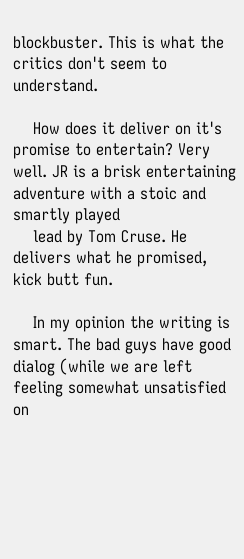blockbuster. This is what the critics don't seem to understand.

    How does it deliver on it's promise to entertain? Very well. JR is a brisk entertaining adventure with a stoic and smartly played
    lead by Tom Cruse. He delivers what he promised, kick butt fun.

    In my opinion the writing is smart. The bad guys have good dialog (while we are left feeling somewhat unsatisfied on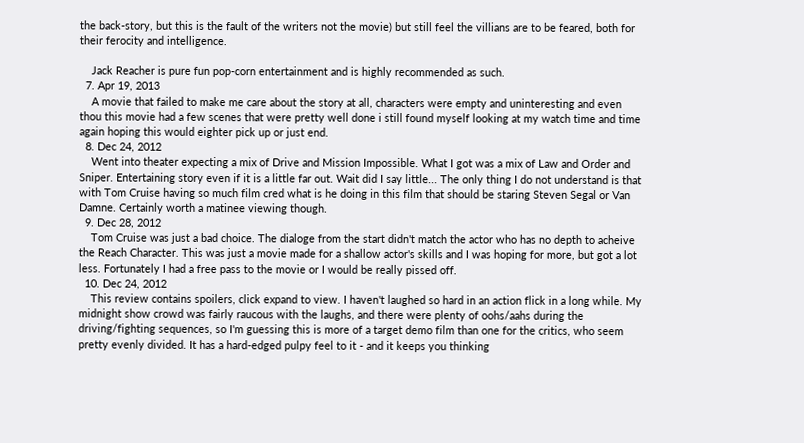the back-story, but this is the fault of the writers not the movie) but still feel the villians are to be feared, both for their ferocity and intelligence.

    Jack Reacher is pure fun pop-corn entertainment and is highly recommended as such.
  7. Apr 19, 2013
    A movie that failed to make me care about the story at all, characters were empty and uninteresting and even thou this movie had a few scenes that were pretty well done i still found myself looking at my watch time and time again hoping this would eighter pick up or just end.
  8. Dec 24, 2012
    Went into theater expecting a mix of Drive and Mission Impossible. What I got was a mix of Law and Order and Sniper. Entertaining story even if it is a little far out. Wait did I say little... The only thing I do not understand is that with Tom Cruise having so much film cred what is he doing in this film that should be staring Steven Segal or Van Damne. Certainly worth a matinee viewing though.
  9. Dec 28, 2012
    Tom Cruise was just a bad choice. The dialoge from the start didn't match the actor who has no depth to acheive the Reach Character. This was just a movie made for a shallow actor's skills and I was hoping for more, but got a lot less. Fortunately I had a free pass to the movie or I would be really pissed off.
  10. Dec 24, 2012
    This review contains spoilers, click expand to view. I haven't laughed so hard in an action flick in a long while. My midnight show crowd was fairly raucous with the laughs, and there were plenty of oohs/aahs during the driving/fighting sequences, so I'm guessing this is more of a target demo film than one for the critics, who seem pretty evenly divided. It has a hard-edged pulpy feel to it - and it keeps you thinking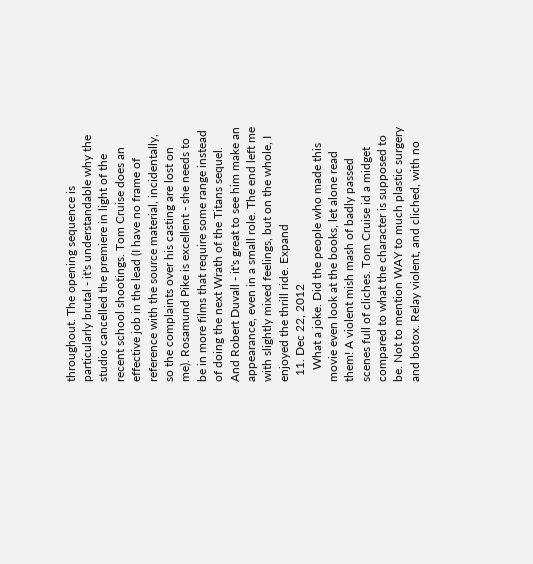throughout. The opening sequence is particularly brutal - it's understandable why the studio cancelled the premiere in light of the recent school shootings. Tom Cruise does an effective job in the lead (I have no frame of reference with the source material, incidentally, so the complaints over his casting are lost on me). Rosamund Pike is excellent - she needs to be in more films that require some range instead of doing the next Wrath of the Titans sequel. And Robert Duvall - it's great to see him make an appearance, even in a small role. The end left me with slightly mixed feelings, but on the whole, I enjoyed the thrill ride. Expand
  11. Dec 22, 2012
    What a joke. Did the people who made this movie even look at the books, let alone read them! A violent mish mash of badly passed scenes full of cliches. Tom Cruise id a midget compared to what the character is supposed to be. Not to mention WAY to much plastic surgery and botox. Relay violent, and cliched, with no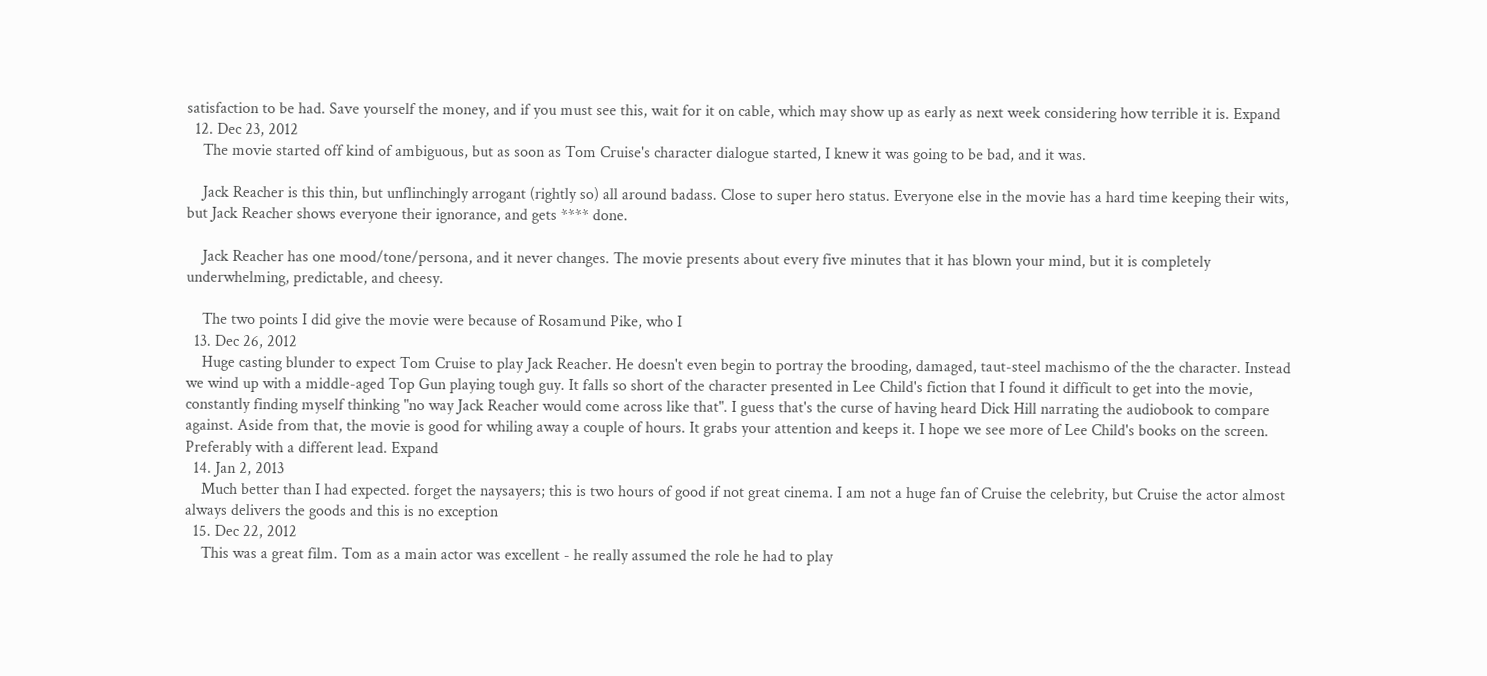satisfaction to be had. Save yourself the money, and if you must see this, wait for it on cable, which may show up as early as next week considering how terrible it is. Expand
  12. Dec 23, 2012
    The movie started off kind of ambiguous, but as soon as Tom Cruise's character dialogue started, I knew it was going to be bad, and it was.

    Jack Reacher is this thin, but unflinchingly arrogant (rightly so) all around badass. Close to super hero status. Everyone else in the movie has a hard time keeping their wits, but Jack Reacher shows everyone their ignorance, and gets **** done.

    Jack Reacher has one mood/tone/persona, and it never changes. The movie presents about every five minutes that it has blown your mind, but it is completely underwhelming, predictable, and cheesy.

    The two points I did give the movie were because of Rosamund Pike, who I
  13. Dec 26, 2012
    Huge casting blunder to expect Tom Cruise to play Jack Reacher. He doesn't even begin to portray the brooding, damaged, taut-steel machismo of the the character. Instead we wind up with a middle-aged Top Gun playing tough guy. It falls so short of the character presented in Lee Child's fiction that I found it difficult to get into the movie, constantly finding myself thinking "no way Jack Reacher would come across like that". I guess that's the curse of having heard Dick Hill narrating the audiobook to compare against. Aside from that, the movie is good for whiling away a couple of hours. It grabs your attention and keeps it. I hope we see more of Lee Child's books on the screen. Preferably with a different lead. Expand
  14. Jan 2, 2013
    Much better than I had expected. forget the naysayers; this is two hours of good if not great cinema. I am not a huge fan of Cruise the celebrity, but Cruise the actor almost always delivers the goods and this is no exception
  15. Dec 22, 2012
    This was a great film. Tom as a main actor was excellent - he really assumed the role he had to play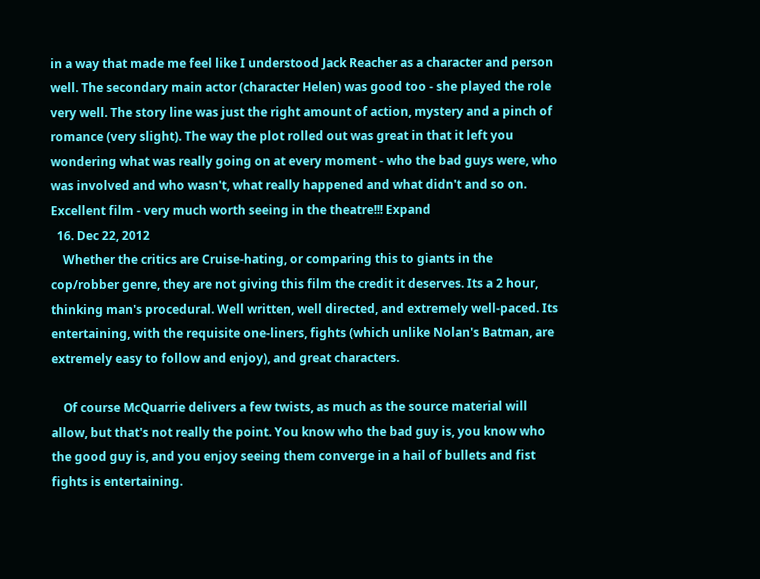in a way that made me feel like I understood Jack Reacher as a character and person well. The secondary main actor (character Helen) was good too - she played the role very well. The story line was just the right amount of action, mystery and a pinch of romance (very slight). The way the plot rolled out was great in that it left you wondering what was really going on at every moment - who the bad guys were, who was involved and who wasn't, what really happened and what didn't and so on. Excellent film - very much worth seeing in the theatre!!! Expand
  16. Dec 22, 2012
    Whether the critics are Cruise-hating, or comparing this to giants in the cop/robber genre, they are not giving this film the credit it deserves. Its a 2 hour, thinking man's procedural. Well written, well directed, and extremely well-paced. Its entertaining, with the requisite one-liners, fights (which unlike Nolan's Batman, are extremely easy to follow and enjoy), and great characters.

    Of course McQuarrie delivers a few twists, as much as the source material will allow, but that's not really the point. You know who the bad guy is, you know who the good guy is, and you enjoy seeing them converge in a hail of bullets and fist fights is entertaining.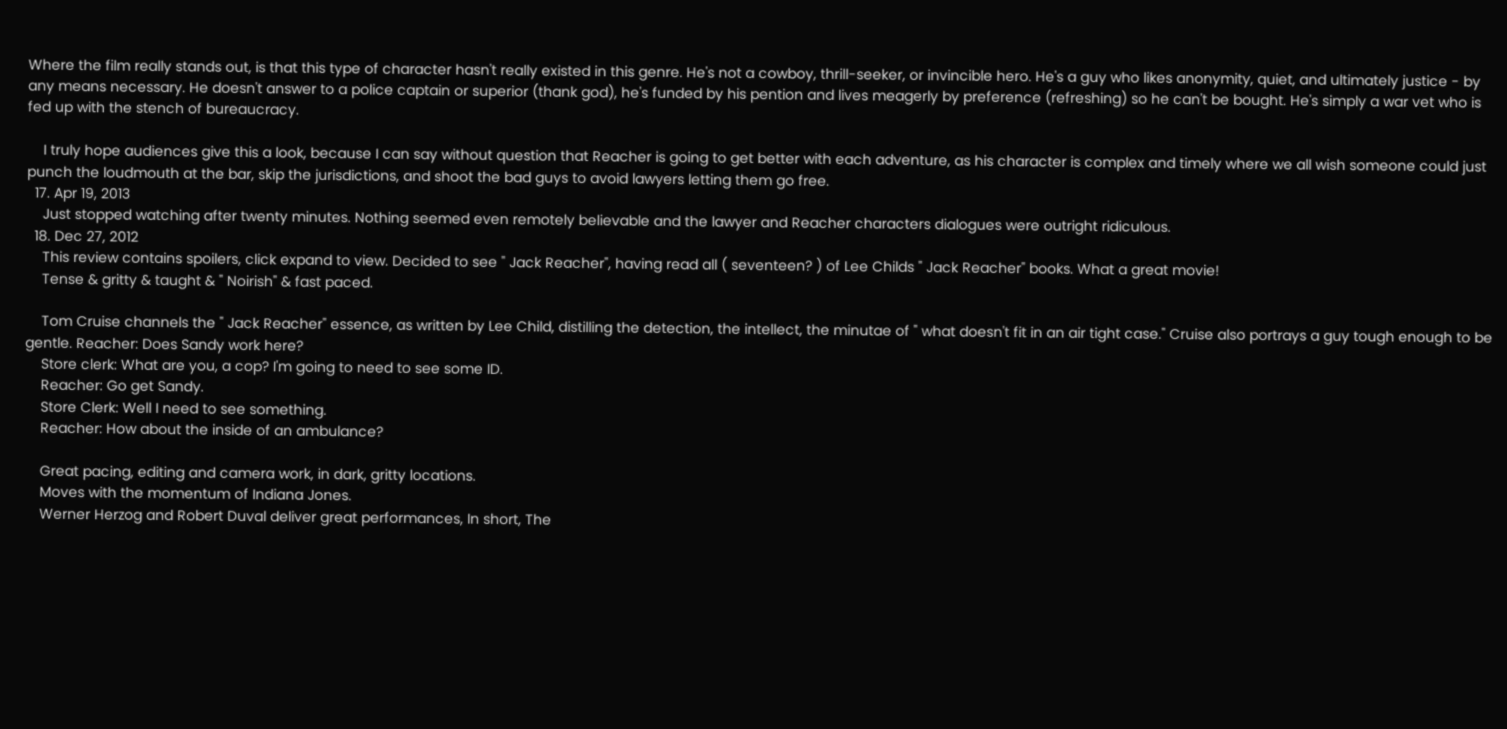Where the film really stands out, is that this type of character hasn't really existed in this genre. He's not a cowboy, thrill-seeker, or invincible hero. He's a guy who likes anonymity, quiet, and ultimately justice - by any means necessary. He doesn't answer to a police captain or superior (thank god), he's funded by his pention and lives meagerly by preference (refreshing) so he can't be bought. He's simply a war vet who is fed up with the stench of bureaucracy.

    I truly hope audiences give this a look, because I can say without question that Reacher is going to get better with each adventure, as his character is complex and timely where we all wish someone could just punch the loudmouth at the bar, skip the jurisdictions, and shoot the bad guys to avoid lawyers letting them go free.
  17. Apr 19, 2013
    Just stopped watching after twenty minutes. Nothing seemed even remotely believable and the lawyer and Reacher characters dialogues were outright ridiculous.
  18. Dec 27, 2012
    This review contains spoilers, click expand to view. Decided to see " Jack Reacher", having read all ( seventeen? ) of Lee Childs " Jack Reacher" books. What a great movie!
    Tense & gritty & taught & " Noirish" & fast paced.

    Tom Cruise channels the " Jack Reacher" essence, as written by Lee Child, distilling the detection, the intellect, the minutae of " what doesn't fit in an air tight case." Cruise also portrays a guy tough enough to be gentle. Reacher: Does Sandy work here?
    Store clerk: What are you, a cop? I'm going to need to see some ID.
    Reacher: Go get Sandy.
    Store Clerk: Well I need to see something.
    Reacher: How about the inside of an ambulance?

    Great pacing, editing and camera work, in dark, gritty locations.
    Moves with the momentum of Indiana Jones.
    Werner Herzog and Robert Duval deliver great performances, In short, The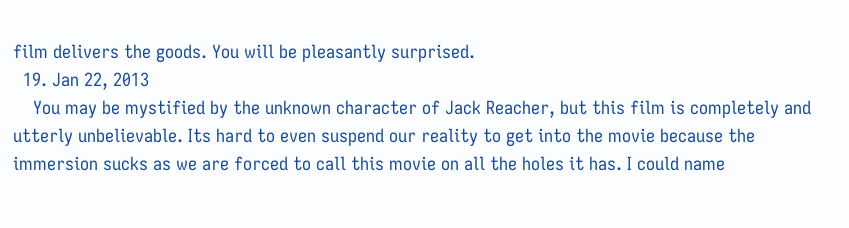film delivers the goods. You will be pleasantly surprised.
  19. Jan 22, 2013
    You may be mystified by the unknown character of Jack Reacher, but this film is completely and utterly unbelievable. Its hard to even suspend our reality to get into the movie because the immersion sucks as we are forced to call this movie on all the holes it has. I could name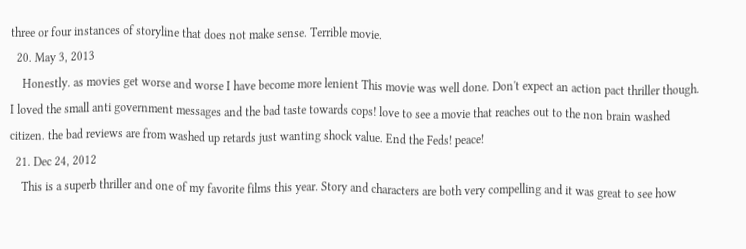three or four instances of storyline that does not make sense. Terrible movie.
  20. May 3, 2013
    Honestly. as movies get worse and worse I have become more lenient This movie was well done. Don't expect an action pact thriller though. I loved the small anti government messages and the bad taste towards cops! love to see a movie that reaches out to the non brain washed citizen. the bad reviews are from washed up retards just wanting shock value. End the Feds! peace!
  21. Dec 24, 2012
    This is a superb thriller and one of my favorite films this year. Story and characters are both very compelling and it was great to see how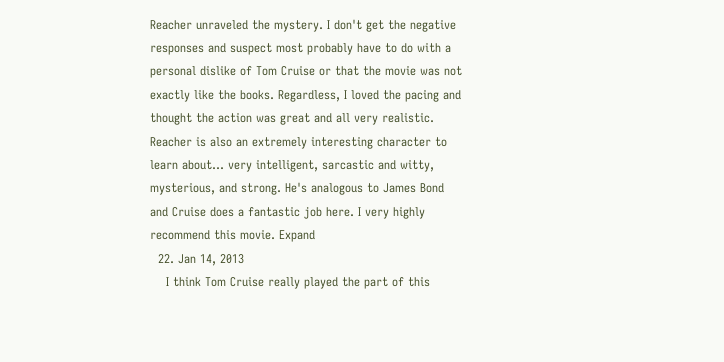Reacher unraveled the mystery. I don't get the negative responses and suspect most probably have to do with a personal dislike of Tom Cruise or that the movie was not exactly like the books. Regardless, I loved the pacing and thought the action was great and all very realistic. Reacher is also an extremely interesting character to learn about... very intelligent, sarcastic and witty, mysterious, and strong. He's analogous to James Bond and Cruise does a fantastic job here. I very highly recommend this movie. Expand
  22. Jan 14, 2013
    I think Tom Cruise really played the part of this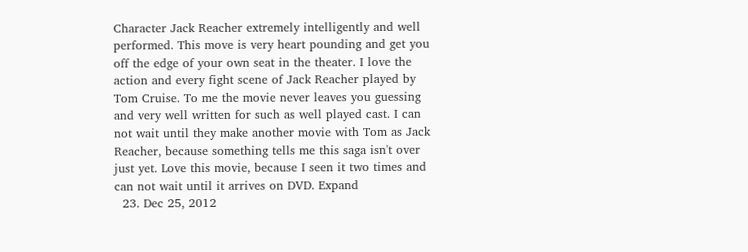Character Jack Reacher extremely intelligently and well performed. This move is very heart pounding and get you off the edge of your own seat in the theater. I love the action and every fight scene of Jack Reacher played by Tom Cruise. To me the movie never leaves you guessing and very well written for such as well played cast. I can not wait until they make another movie with Tom as Jack Reacher, because something tells me this saga isn't over just yet. Love this movie, because I seen it two times and can not wait until it arrives on DVD. Expand
  23. Dec 25, 2012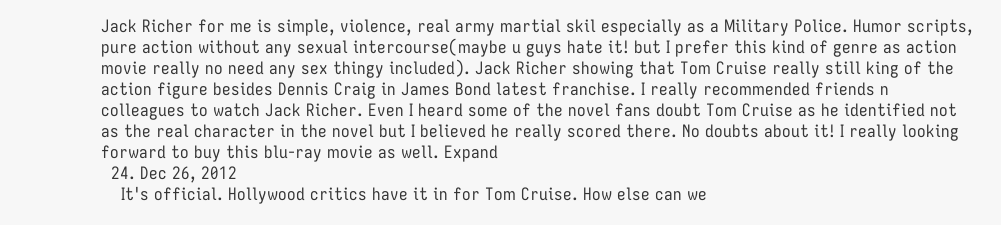Jack Richer for me is simple, violence, real army martial skil especially as a Military Police. Humor scripts, pure action without any sexual intercourse(maybe u guys hate it! but I prefer this kind of genre as action movie really no need any sex thingy included). Jack Richer showing that Tom Cruise really still king of the action figure besides Dennis Craig in James Bond latest franchise. I really recommended friends n colleagues to watch Jack Richer. Even I heard some of the novel fans doubt Tom Cruise as he identified not as the real character in the novel but I believed he really scored there. No doubts about it! I really looking forward to buy this blu-ray movie as well. Expand
  24. Dec 26, 2012
    It's official. Hollywood critics have it in for Tom Cruise. How else can we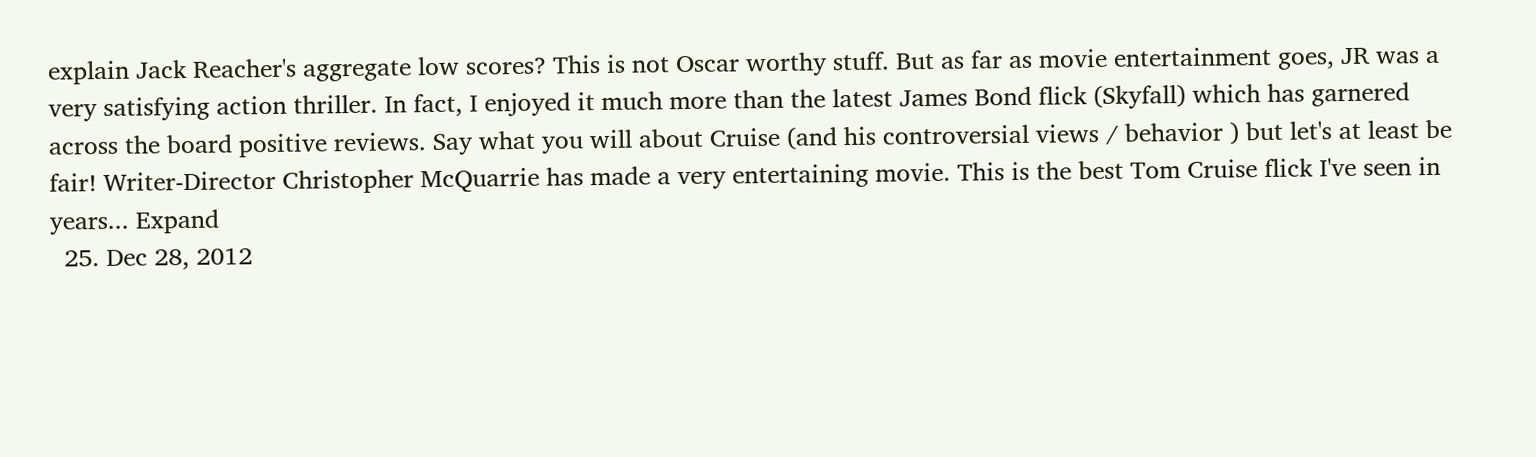explain Jack Reacher's aggregate low scores? This is not Oscar worthy stuff. But as far as movie entertainment goes, JR was a very satisfying action thriller. In fact, I enjoyed it much more than the latest James Bond flick (Skyfall) which has garnered across the board positive reviews. Say what you will about Cruise (and his controversial views / behavior ) but let's at least be fair! Writer-Director Christopher McQuarrie has made a very entertaining movie. This is the best Tom Cruise flick I've seen in years... Expand
  25. Dec 28, 2012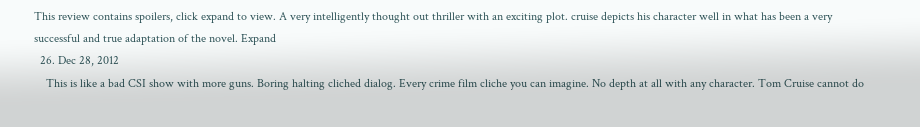This review contains spoilers, click expand to view. A very intelligently thought out thriller with an exciting plot. cruise depicts his character well in what has been a very successful and true adaptation of the novel. Expand
  26. Dec 28, 2012
    This is like a bad CSI show with more guns. Boring halting cliched dialog. Every crime film cliche you can imagine. No depth at all with any character. Tom Cruise cannot do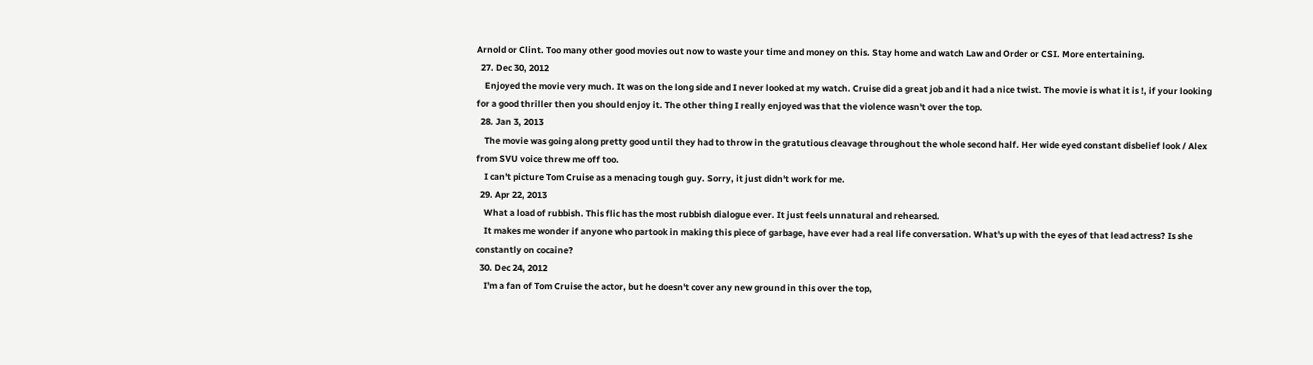Arnold or Clint. Too many other good movies out now to waste your time and money on this. Stay home and watch Law and Order or CSI. More entertaining.
  27. Dec 30, 2012
    Enjoyed the movie very much. It was on the long side and I never looked at my watch. Cruise did a great job and it had a nice twist. The movie is what it is !, if your looking for a good thriller then you should enjoy it. The other thing I really enjoyed was that the violence wasn't over the top.
  28. Jan 3, 2013
    The movie was going along pretty good until they had to throw in the gratutious cleavage throughout the whole second half. Her wide eyed constant disbelief look / Alex from SVU voice threw me off too.
    I can't picture Tom Cruise as a menacing tough guy. Sorry, it just didn't work for me.
  29. Apr 22, 2013
    What a load of rubbish. This flic has the most rubbish dialogue ever. It just feels unnatural and rehearsed.
    It makes me wonder if anyone who partook in making this piece of garbage, have ever had a real life conversation. What's up with the eyes of that lead actress? Is she constantly on cocaine?
  30. Dec 24, 2012
    I'm a fan of Tom Cruise the actor, but he doesn't cover any new ground in this over the top,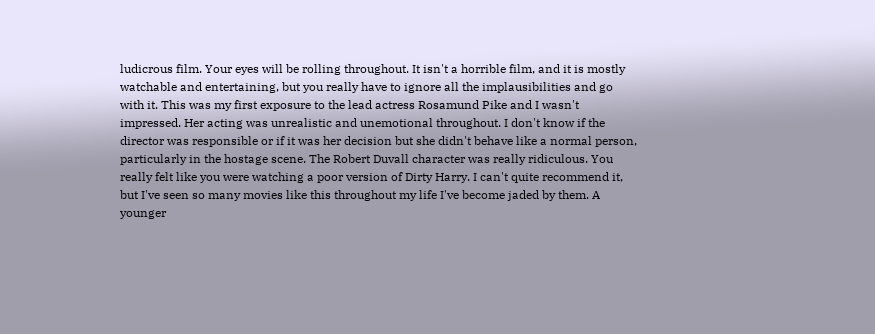ludicrous film. Your eyes will be rolling throughout. It isn't a horrible film, and it is mostly watchable and entertaining, but you really have to ignore all the implausibilities and go with it. This was my first exposure to the lead actress Rosamund Pike and I wasn't impressed. Her acting was unrealistic and unemotional throughout. I don't know if the director was responsible or if it was her decision but she didn't behave like a normal person, particularly in the hostage scene. The Robert Duvall character was really ridiculous. You really felt like you were watching a poor version of Dirty Harry. I can't quite recommend it, but I've seen so many movies like this throughout my life I've become jaded by them. A younger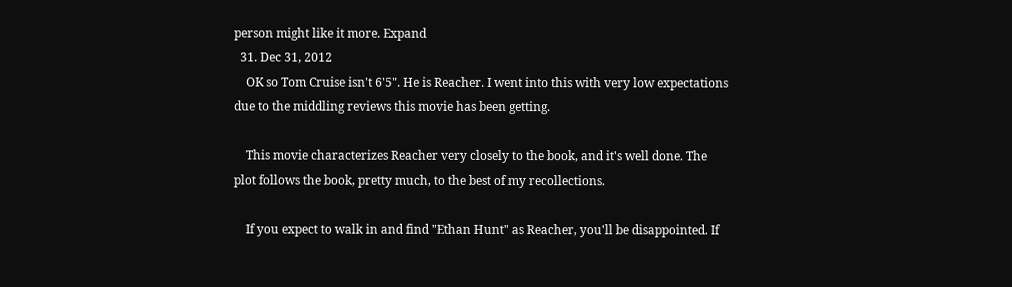person might like it more. Expand
  31. Dec 31, 2012
    OK so Tom Cruise isn't 6'5". He is Reacher. I went into this with very low expectations due to the middling reviews this movie has been getting.

    This movie characterizes Reacher very closely to the book, and it's well done. The plot follows the book, pretty much, to the best of my recollections.

    If you expect to walk in and find "Ethan Hunt" as Reacher, you'll be disappointed. If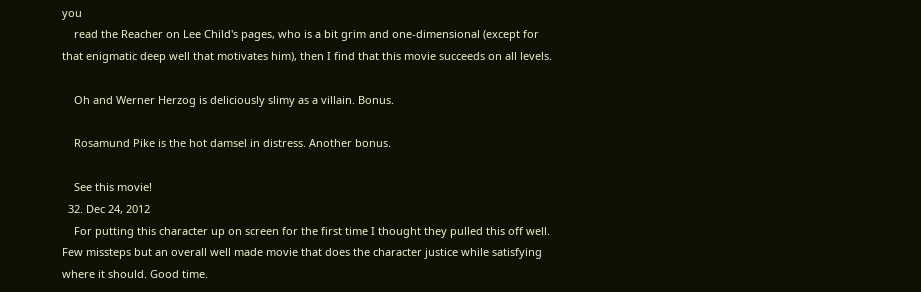you
    read the Reacher on Lee Child's pages, who is a bit grim and one-dimensional (except for that enigmatic deep well that motivates him), then I find that this movie succeeds on all levels.

    Oh and Werner Herzog is deliciously slimy as a villain. Bonus.

    Rosamund Pike is the hot damsel in distress. Another bonus.

    See this movie!
  32. Dec 24, 2012
    For putting this character up on screen for the first time I thought they pulled this off well. Few missteps but an overall well made movie that does the character justice while satisfying where it should. Good time.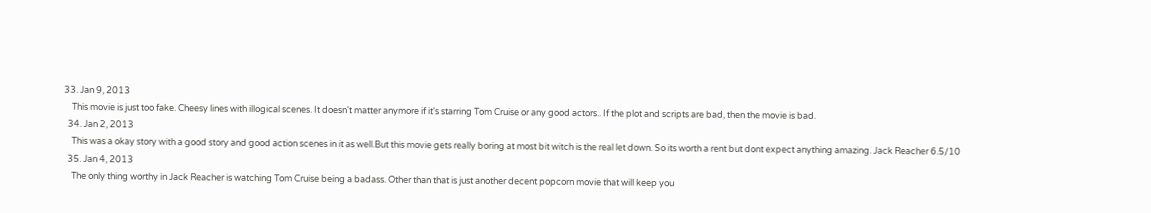33. Jan 9, 2013
    This movie is just too fake. Cheesy lines with illogical scenes. It doesn't matter anymore if it's starring Tom Cruise or any good actors.. If the plot and scripts are bad, then the movie is bad.
  34. Jan 2, 2013
    This was a okay story with a good story and good action scenes in it as well.But this movie gets really boring at most bit witch is the real let down. So its worth a rent but dont expect anything amazing. Jack Reacher 6.5/10
  35. Jan 4, 2013
    The only thing worthy in Jack Reacher is watching Tom Cruise being a badass. Other than that is just another decent popcorn movie that will keep you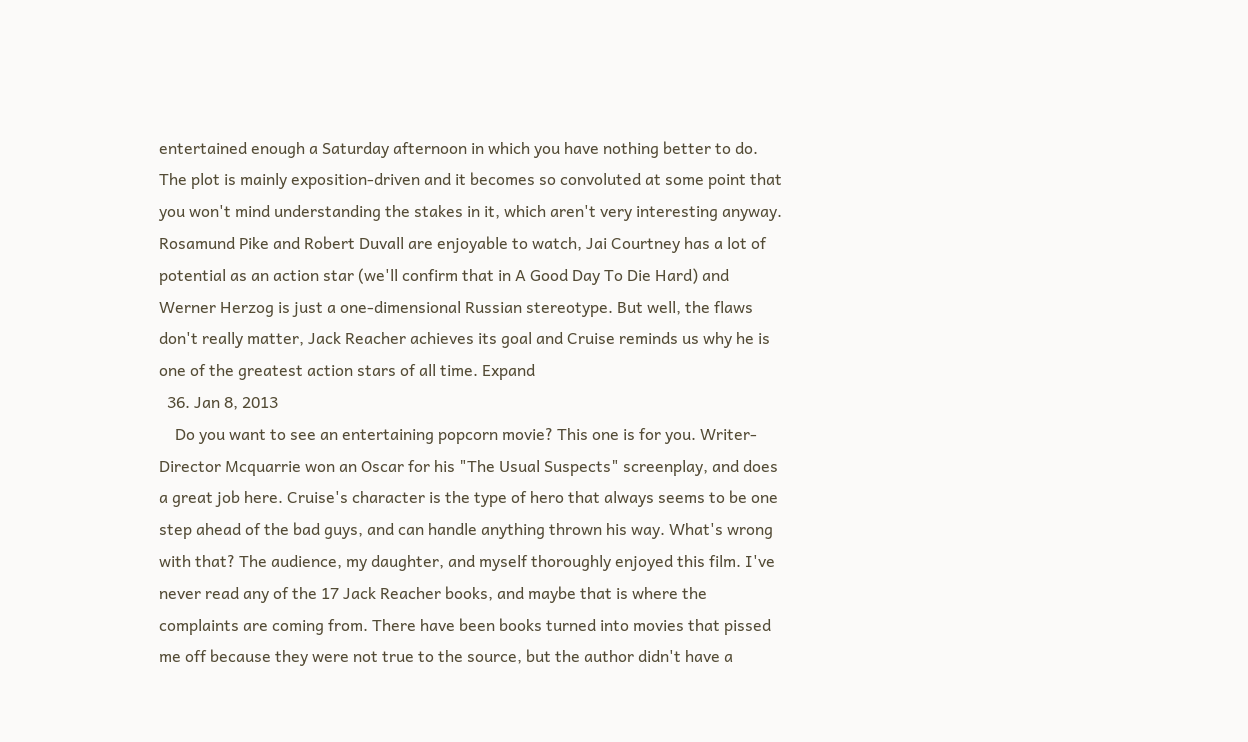entertained enough a Saturday afternoon in which you have nothing better to do. The plot is mainly exposition-driven and it becomes so convoluted at some point that you won't mind understanding the stakes in it, which aren't very interesting anyway. Rosamund Pike and Robert Duvall are enjoyable to watch, Jai Courtney has a lot of potential as an action star (we'll confirm that in A Good Day To Die Hard) and Werner Herzog is just a one-dimensional Russian stereotype. But well, the flaws don't really matter, Jack Reacher achieves its goal and Cruise reminds us why he is one of the greatest action stars of all time. Expand
  36. Jan 8, 2013
    Do you want to see an entertaining popcorn movie? This one is for you. Writer-Director Mcquarrie won an Oscar for his "The Usual Suspects" screenplay, and does a great job here. Cruise's character is the type of hero that always seems to be one step ahead of the bad guys, and can handle anything thrown his way. What's wrong with that? The audience, my daughter, and myself thoroughly enjoyed this film. I've never read any of the 17 Jack Reacher books, and maybe that is where the complaints are coming from. There have been books turned into movies that pissed me off because they were not true to the source, but the author didn't have a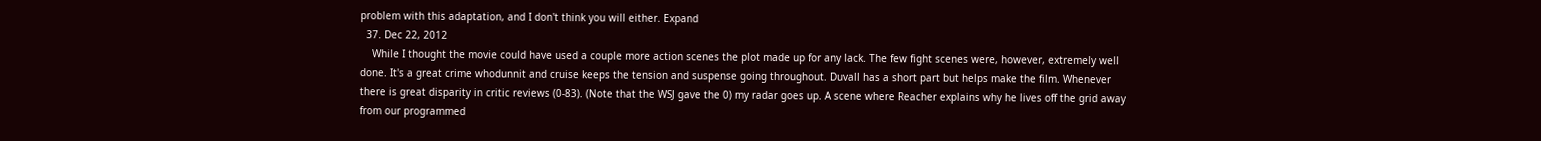problem with this adaptation, and I don't think you will either. Expand
  37. Dec 22, 2012
    While I thought the movie could have used a couple more action scenes the plot made up for any lack. The few fight scenes were, however, extremely well done. It's a great crime whodunnit and cruise keeps the tension and suspense going throughout. Duvall has a short part but helps make the film. Whenever there is great disparity in critic reviews (0-83). (Note that the WSJ gave the 0) my radar goes up. A scene where Reacher explains why he lives off the grid away from our programmed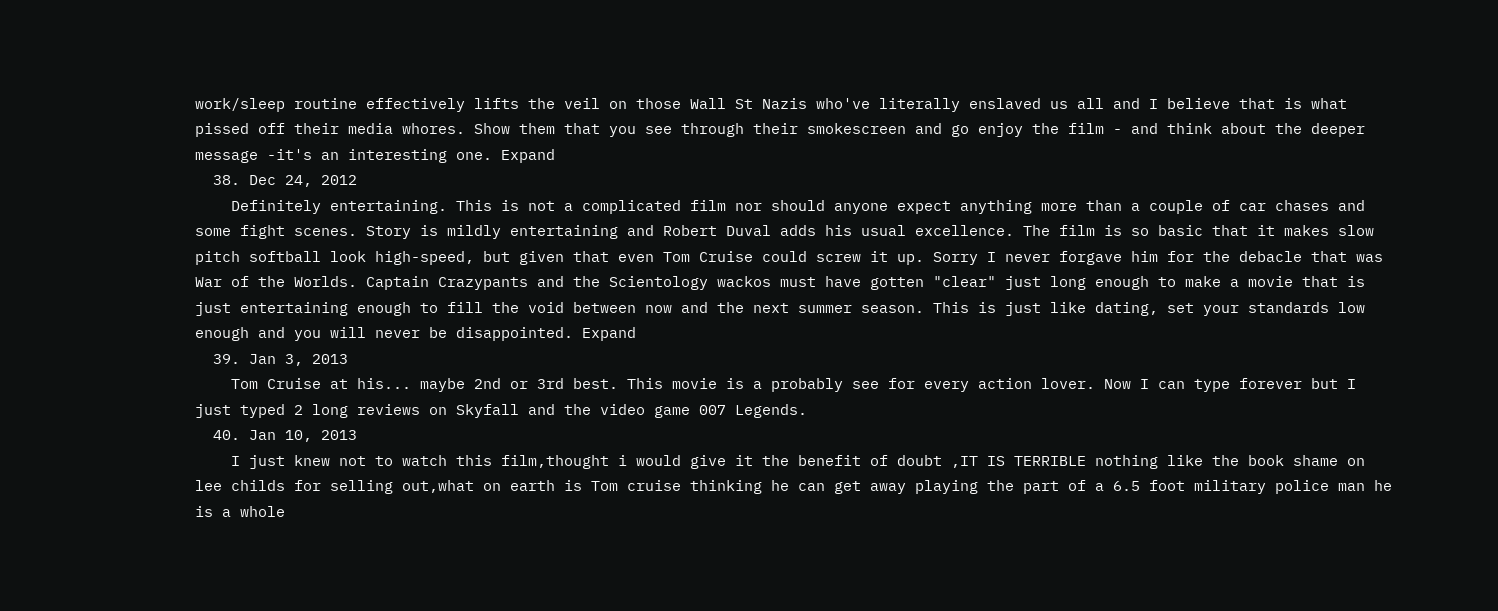work/sleep routine effectively lifts the veil on those Wall St Nazis who've literally enslaved us all and I believe that is what pissed off their media whores. Show them that you see through their smokescreen and go enjoy the film - and think about the deeper message -it's an interesting one. Expand
  38. Dec 24, 2012
    Definitely entertaining. This is not a complicated film nor should anyone expect anything more than a couple of car chases and some fight scenes. Story is mildly entertaining and Robert Duval adds his usual excellence. The film is so basic that it makes slow pitch softball look high-speed, but given that even Tom Cruise could screw it up. Sorry I never forgave him for the debacle that was War of the Worlds. Captain Crazypants and the Scientology wackos must have gotten "clear" just long enough to make a movie that is just entertaining enough to fill the void between now and the next summer season. This is just like dating, set your standards low enough and you will never be disappointed. Expand
  39. Jan 3, 2013
    Tom Cruise at his... maybe 2nd or 3rd best. This movie is a probably see for every action lover. Now I can type forever but I just typed 2 long reviews on Skyfall and the video game 007 Legends.
  40. Jan 10, 2013
    I just knew not to watch this film,thought i would give it the benefit of doubt ,IT IS TERRIBLE nothing like the book shame on lee childs for selling out,what on earth is Tom cruise thinking he can get away playing the part of a 6.5 foot military police man he is a whole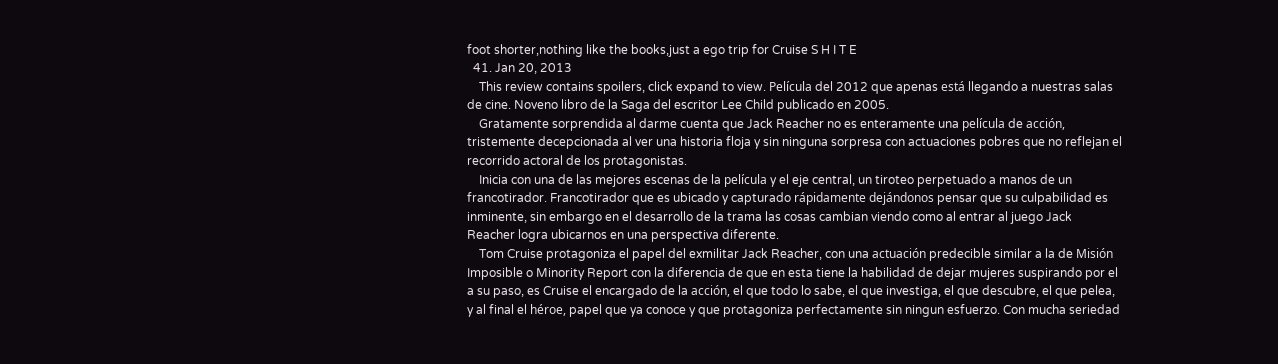foot shorter,nothing like the books,just a ego trip for Cruise S H I T E
  41. Jan 20, 2013
    This review contains spoilers, click expand to view. Película del 2012 que apenas está llegando a nuestras salas de cine. Noveno libro de la Saga del escritor Lee Child publicado en 2005.
    Gratamente sorprendida al darme cuenta que Jack Reacher no es enteramente una película de acción, tristemente decepcionada al ver una historia floja y sin ninguna sorpresa con actuaciones pobres que no reflejan el recorrido actoral de los protagonistas.
    Inicia con una de las mejores escenas de la película y el eje central, un tiroteo perpetuado a manos de un francotirador. Francotirador que es ubicado y capturado rápidamente dejándonos pensar que su culpabilidad es inminente, sin embargo en el desarrollo de la trama las cosas cambian viendo como al entrar al juego Jack Reacher logra ubicarnos en una perspectiva diferente.
    Tom Cruise protagoniza el papel del exmilitar Jack Reacher, con una actuación predecible similar a la de Misión Imposible o Minority Report con la diferencia de que en esta tiene la habilidad de dejar mujeres suspirando por el a su paso, es Cruise el encargado de la acción, el que todo lo sabe, el que investiga, el que descubre, el que pelea, y al final el héroe, papel que ya conoce y que protagoniza perfectamente sin ningun esfuerzo. Con mucha seriedad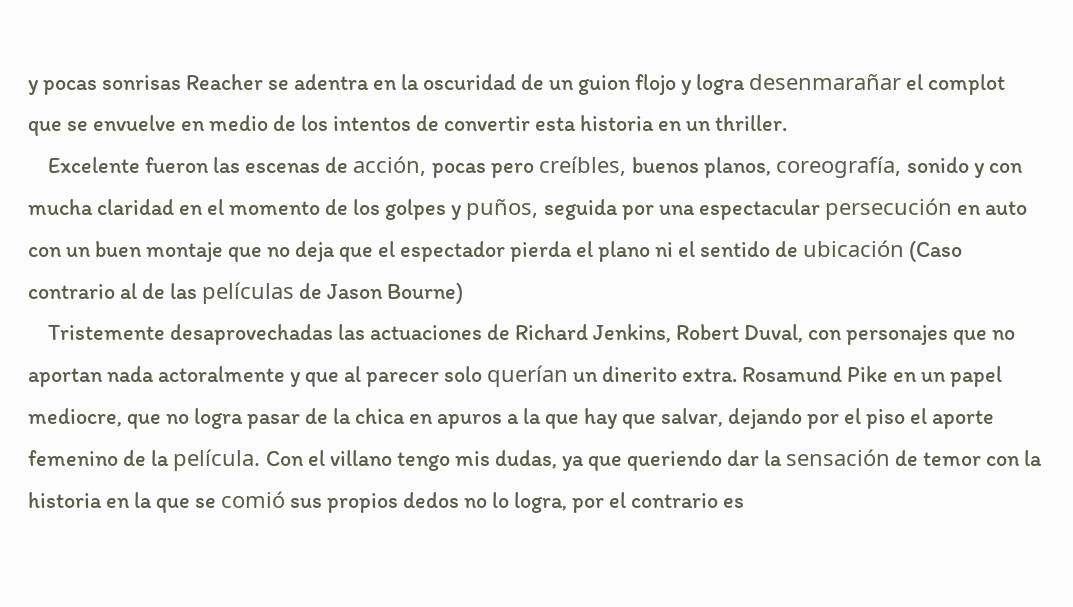y pocas sonrisas Reacher se adentra en la oscuridad de un guion flojo y logra desenmarañar el complot que se envuelve en medio de los intentos de convertir esta historia en un thriller.
    Excelente fueron las escenas de acción, pocas pero creíbles, buenos planos, coreografía, sonido y con mucha claridad en el momento de los golpes y puños, seguida por una espectacular persecución en auto con un buen montaje que no deja que el espectador pierda el plano ni el sentido de ubicación (Caso contrario al de las películas de Jason Bourne)
    Tristemente desaprovechadas las actuaciones de Richard Jenkins, Robert Duval, con personajes que no aportan nada actoralmente y que al parecer solo querían un dinerito extra. Rosamund Pike en un papel mediocre, que no logra pasar de la chica en apuros a la que hay que salvar, dejando por el piso el aporte femenino de la película. Con el villano tengo mis dudas, ya que queriendo dar la sensación de temor con la historia en la que se comió sus propios dedos no lo logra, por el contrario es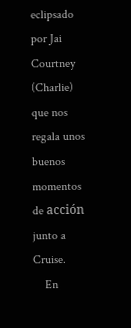eclipsado por Jai Courtney (Charlie) que nos regala unos buenos momentos de acción junto a Cruise.
    En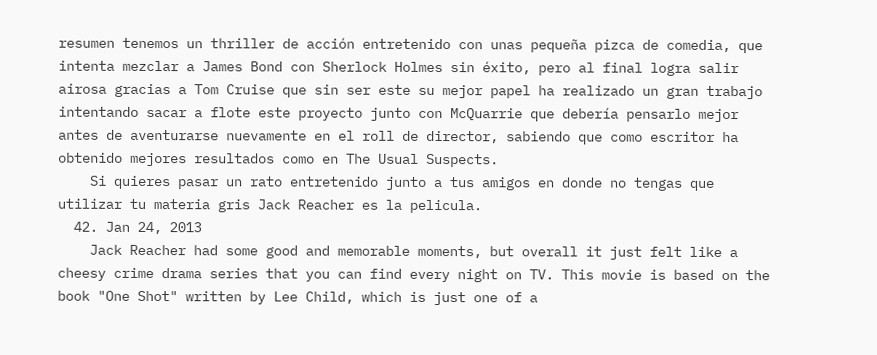resumen tenemos un thriller de acción entretenido con unas pequeña pizca de comedia, que intenta mezclar a James Bond con Sherlock Holmes sin éxito, pero al final logra salir airosa gracias a Tom Cruise que sin ser este su mejor papel ha realizado un gran trabajo intentando sacar a flote este proyecto junto con McQuarrie que debería pensarlo mejor antes de aventurarse nuevamente en el roll de director, sabiendo que como escritor ha obtenido mejores resultados como en The Usual Suspects.
    Si quieres pasar un rato entretenido junto a tus amigos en donde no tengas que utilizar tu materia gris Jack Reacher es la pelicula.
  42. Jan 24, 2013
    Jack Reacher had some good and memorable moments, but overall it just felt like a cheesy crime drama series that you can find every night on TV. This movie is based on the book "One Shot" written by Lee Child, which is just one of a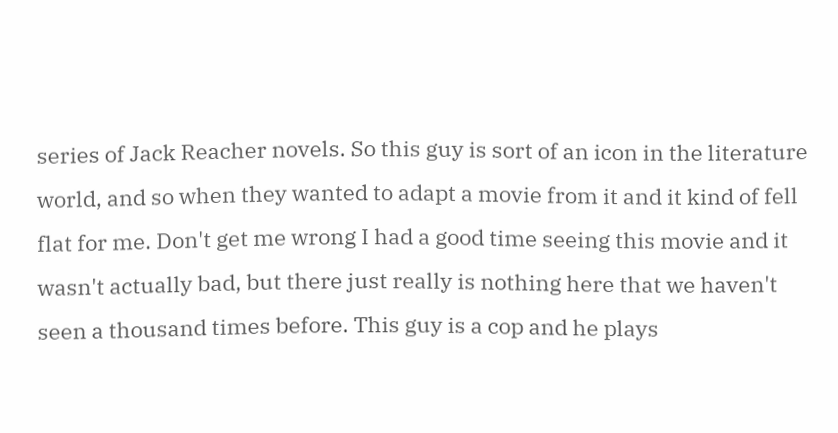series of Jack Reacher novels. So this guy is sort of an icon in the literature world, and so when they wanted to adapt a movie from it and it kind of fell flat for me. Don't get me wrong I had a good time seeing this movie and it wasn't actually bad, but there just really is nothing here that we haven't seen a thousand times before. This guy is a cop and he plays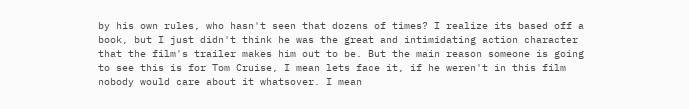by his own rules, who hasn't seen that dozens of times? I realize its based off a book, but I just didn't think he was the great and intimidating action character that the film's trailer makes him out to be. But the main reason someone is going to see this is for Tom Cruise, I mean lets face it, if he weren't in this film nobody would care about it whatsover. I mean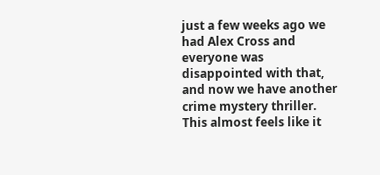just a few weeks ago we had Alex Cross and everyone was disappointed with that, and now we have another crime mystery thriller. This almost feels like it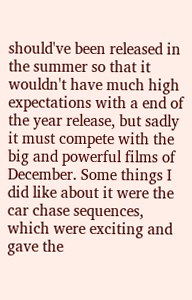should've been released in the summer so that it wouldn't have much high expectations with a end of the year release, but sadly it must compete with the big and powerful films of December. Some things I did like about it were the car chase sequences, which were exciting and gave the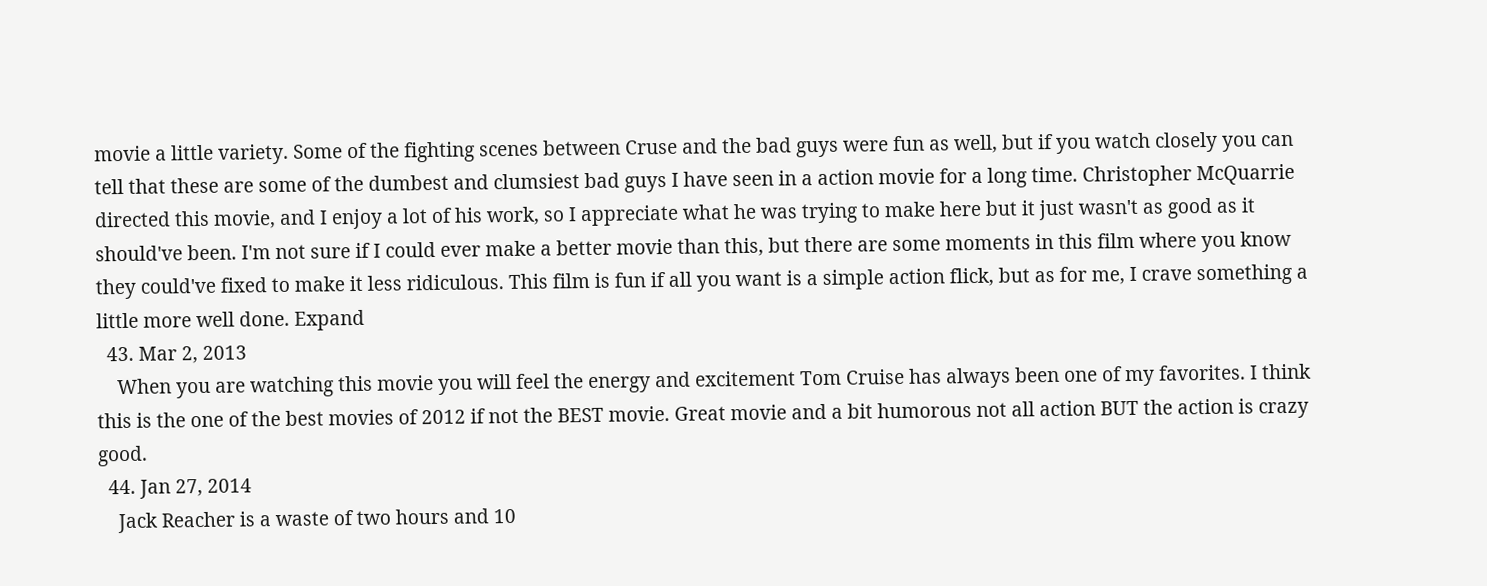movie a little variety. Some of the fighting scenes between Cruse and the bad guys were fun as well, but if you watch closely you can tell that these are some of the dumbest and clumsiest bad guys I have seen in a action movie for a long time. Christopher McQuarrie directed this movie, and I enjoy a lot of his work, so I appreciate what he was trying to make here but it just wasn't as good as it should've been. I'm not sure if I could ever make a better movie than this, but there are some moments in this film where you know they could've fixed to make it less ridiculous. This film is fun if all you want is a simple action flick, but as for me, I crave something a little more well done. Expand
  43. Mar 2, 2013
    When you are watching this movie you will feel the energy and excitement Tom Cruise has always been one of my favorites. I think this is the one of the best movies of 2012 if not the BEST movie. Great movie and a bit humorous not all action BUT the action is crazy good.
  44. Jan 27, 2014
    Jack Reacher is a waste of two hours and 10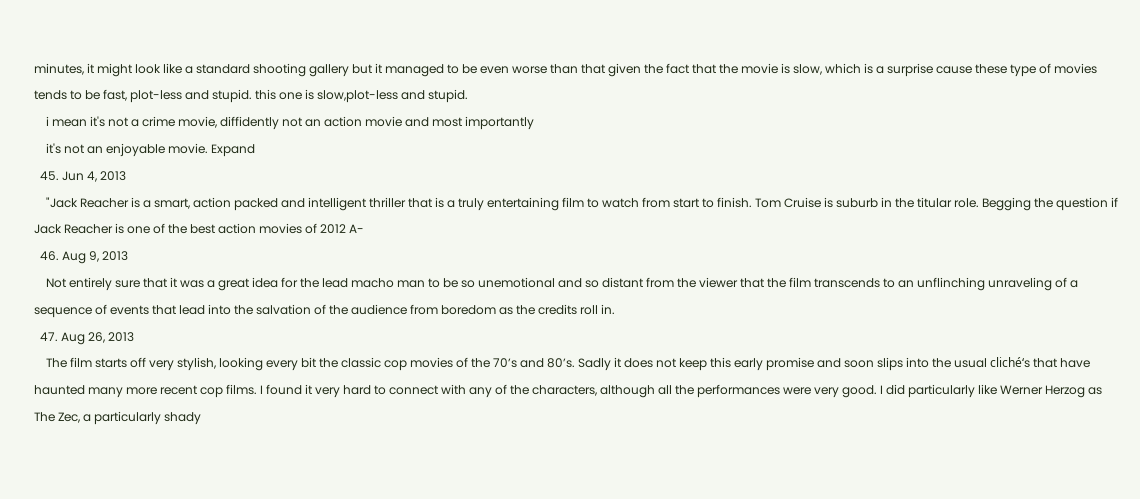minutes, it might look like a standard shooting gallery but it managed to be even worse than that given the fact that the movie is slow, which is a surprise cause these type of movies tends to be fast, plot-less and stupid. this one is slow,plot-less and stupid.
    i mean it's not a crime movie, diffidently not an action movie and most importantly
    it's not an enjoyable movie. Expand
  45. Jun 4, 2013
    "Jack Reacher is a smart, action packed and intelligent thriller that is a truly entertaining film to watch from start to finish. Tom Cruise is suburb in the titular role. Begging the question if Jack Reacher is one of the best action movies of 2012 A-
  46. Aug 9, 2013
    Not entirely sure that it was a great idea for the lead macho man to be so unemotional and so distant from the viewer that the film transcends to an unflinching unraveling of a sequence of events that lead into the salvation of the audience from boredom as the credits roll in.
  47. Aug 26, 2013
    The film starts off very stylish, looking every bit the classic cop movies of the 70’s and 80’s. Sadly it does not keep this early promise and soon slips into the usual cliché‘s that have haunted many more recent cop films. I found it very hard to connect with any of the characters, although all the performances were very good. I did particularly like Werner Herzog as The Zec, a particularly shady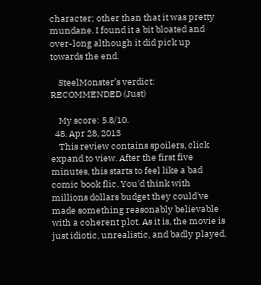character; other than that it was pretty mundane. I found it a bit bloated and over-long although it did pick up towards the end.

    SteelMonster’s verdict: RECOMMENDED (Just)

    My score: 5.8/10.
  48. Apr 28, 2013
    This review contains spoilers, click expand to view. After the first five minutes, this starts to feel like a bad comic book flic. You'd think with millions dollars budget they could've made something reasonably believable with a coherent plot. As it is, the movie is just idiotic, unrealistic, and badly played.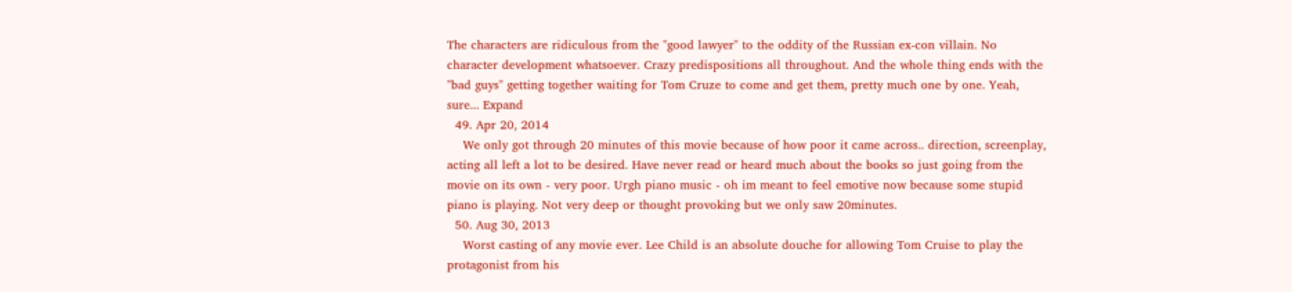The characters are ridiculous from the "good lawyer" to the oddity of the Russian ex-con villain. No character development whatsoever. Crazy predispositions all throughout. And the whole thing ends with the "bad guys" getting together waiting for Tom Cruze to come and get them, pretty much one by one. Yeah, sure... Expand
  49. Apr 20, 2014
    We only got through 20 minutes of this movie because of how poor it came across.. direction, screenplay, acting all left a lot to be desired. Have never read or heard much about the books so just going from the movie on its own - very poor. Urgh piano music - oh im meant to feel emotive now because some stupid piano is playing. Not very deep or thought provoking but we only saw 20minutes.
  50. Aug 30, 2013
    Worst casting of any movie ever. Lee Child is an absolute douche for allowing Tom Cruise to play the protagonist from his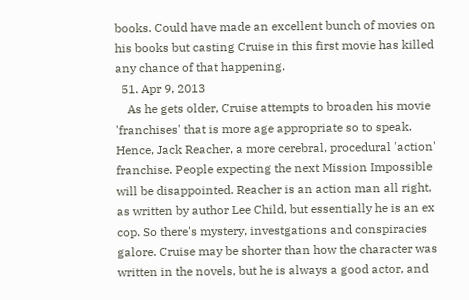books. Could have made an excellent bunch of movies on his books but casting Cruise in this first movie has killed any chance of that happening.
  51. Apr 9, 2013
    As he gets older, Cruise attempts to broaden his movie 'franchises' that is more age appropriate so to speak. Hence, Jack Reacher, a more cerebral, procedural 'action' franchise. People expecting the next Mission Impossible will be disappointed. Reacher is an action man all right, as written by author Lee Child, but essentially he is an ex cop. So there's mystery, investgations and conspiracies galore. Cruise may be shorter than how the character was written in the novels, but he is always a good actor, and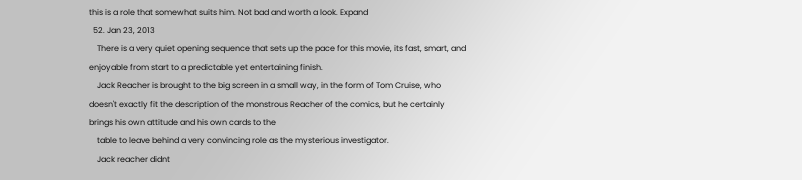this is a role that somewhat suits him. Not bad and worth a look. Expand
  52. Jan 23, 2013
    There is a very quiet opening sequence that sets up the pace for this movie, its fast, smart, and enjoyable from start to a predictable yet entertaining finish.
    Jack Reacher is brought to the big screen in a small way, in the form of Tom Cruise, who doesn't exactly fit the description of the monstrous Reacher of the comics, but he certainly brings his own attitude and his own cards to the
    table to leave behind a very convincing role as the mysterious investigator.
    Jack reacher didnt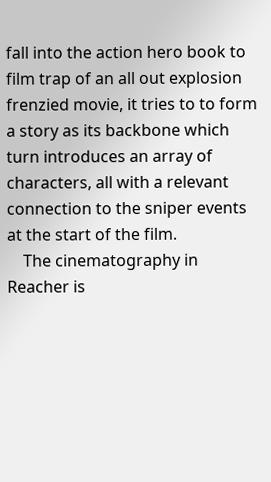fall into the action hero book to film trap of an all out explosion frenzied movie, it tries to to form a story as its backbone which turn introduces an array of characters, all with a relevant connection to the sniper events at the start of the film.
    The cinematography in Reacher is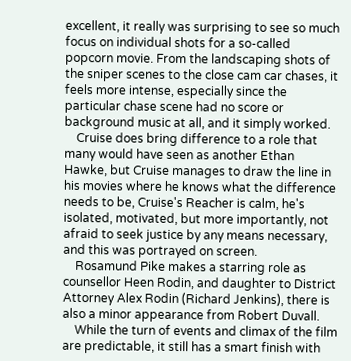excellent, it really was surprising to see so much focus on individual shots for a so-called popcorn movie. From the landscaping shots of the sniper scenes to the close cam car chases, it feels more intense, especially since the particular chase scene had no score or background music at all, and it simply worked.
    Cruise does bring difference to a role that many would have seen as another Ethan Hawke, but Cruise manages to draw the line in his movies where he knows what the difference needs to be, Cruise's Reacher is calm, he's isolated, motivated, but more importantly, not afraid to seek justice by any means necessary, and this was portrayed on screen.
    Rosamund Pike makes a starring role as counsellor Heen Rodin, and daughter to District Attorney Alex Rodin (Richard Jenkins), there is also a minor appearance from Robert Duvall.
    While the turn of events and climax of the film are predictable, it still has a smart finish with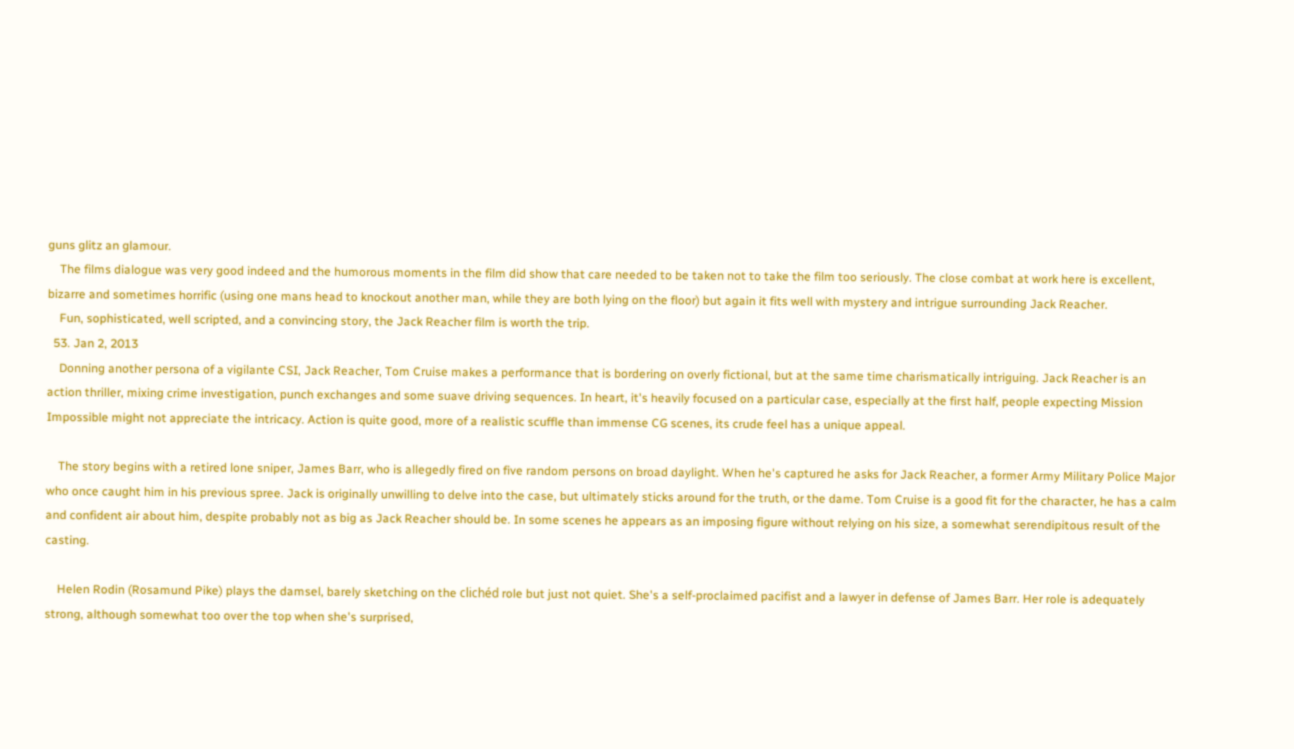guns glitz an glamour.
    The films dialogue was very good indeed and the humorous moments in the film did show that care needed to be taken not to take the film too seriously. The close combat at work here is excellent, bizarre and sometimes horrific (using one mans head to knockout another man, while they are both lying on the floor) but again it fits well with mystery and intrigue surrounding Jack Reacher.
    Fun, sophisticated, well scripted, and a convincing story, the Jack Reacher film is worth the trip.
  53. Jan 2, 2013
    Donning another persona of a vigilante CSI, Jack Reacher, Tom Cruise makes a performance that is bordering on overly fictional, but at the same time charismatically intriguing. Jack Reacher is an action thriller, mixing crime investigation, punch exchanges and some suave driving sequences. In heart, it's heavily focused on a particular case, especially at the first half, people expecting Mission Impossible might not appreciate the intricacy. Action is quite good, more of a realistic scuffle than immense CG scenes, its crude feel has a unique appeal.

    The story begins with a retired lone sniper, James Barr, who is allegedly fired on five random persons on broad daylight. When he's captured he asks for Jack Reacher, a former Army Military Police Major who once caught him in his previous spree. Jack is originally unwilling to delve into the case, but ultimately sticks around for the truth, or the dame. Tom Cruise is a good fit for the character, he has a calm and confident air about him, despite probably not as big as Jack Reacher should be. In some scenes he appears as an imposing figure without relying on his size, a somewhat serendipitous result of the casting.

    Helen Rodin (Rosamund Pike) plays the damsel, barely sketching on the clichéd role but just not quiet. She's a self-proclaimed pacifist and a lawyer in defense of James Barr. Her role is adequately strong, although somewhat too over the top when she's surprised,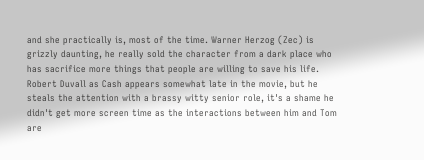and she practically is, most of the time. Warner Herzog (Zec) is grizzly daunting, he really sold the character from a dark place who has sacrifice more things that people are willing to save his life. Robert Duvall as Cash appears somewhat late in the movie, but he steals the attention with a brassy witty senior role, it's a shame he didn't get more screen time as the interactions between him and Tom are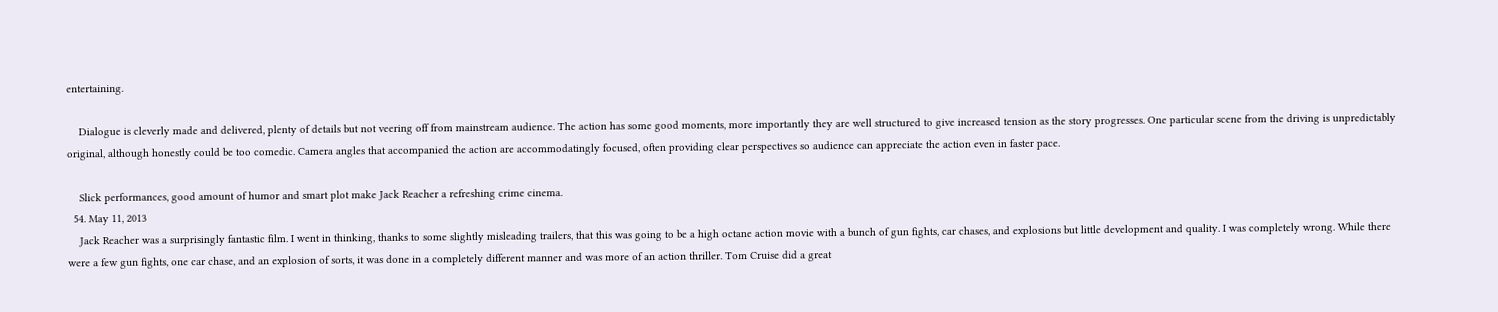entertaining.

    Dialogue is cleverly made and delivered, plenty of details but not veering off from mainstream audience. The action has some good moments, more importantly they are well structured to give increased tension as the story progresses. One particular scene from the driving is unpredictably original, although honestly could be too comedic. Camera angles that accompanied the action are accommodatingly focused, often providing clear perspectives so audience can appreciate the action even in faster pace.

    Slick performances, good amount of humor and smart plot make Jack Reacher a refreshing crime cinema.
  54. May 11, 2013
    Jack Reacher was a surprisingly fantastic film. I went in thinking, thanks to some slightly misleading trailers, that this was going to be a high octane action movie with a bunch of gun fights, car chases, and explosions but little development and quality. I was completely wrong. While there were a few gun fights, one car chase, and an explosion of sorts, it was done in a completely different manner and was more of an action thriller. Tom Cruise did a great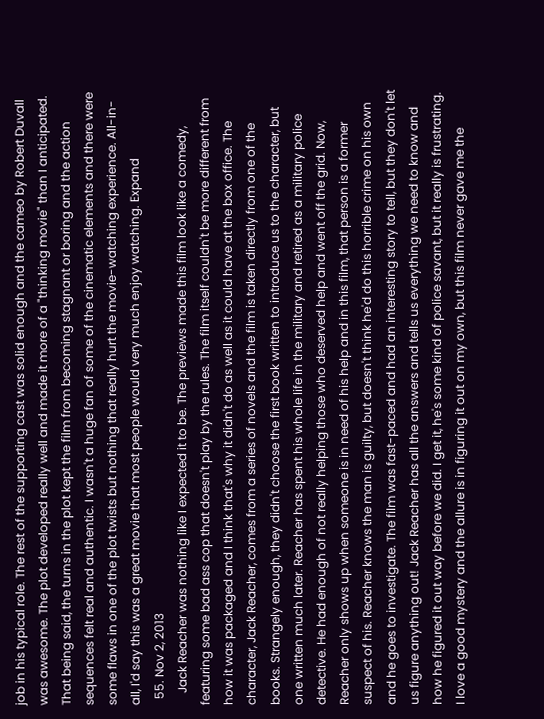job in his typical role. The rest of the supporting cast was solid enough and the cameo by Robert Duvall was awesome. The plot developed really well and made it more of a "thinking movie" than I anticipated. That being said, the turns in the plot kept the film from becoming stagnant or boring and the action sequences felt real and authentic. I wasn't a huge fan of some of the cinematic elements and there were some flaws in one of the plot twists but nothing that really hurt the movie-watching experience. All-in-all, I'd say this was a great movie that most people would very much enjoy watching. Expand
  55. Nov 2, 2013
    Jack Reacher was nothing like I expected it to be. The previews made this film look like a comedy, featuring some bad ass cop that doesn't play by the rules. The film itself couldn't be more different from how it was packaged and I think that's why it didn't do as well as it could have at the box office. The character, Jack Reacher, comes from a series of novels and the film is taken directly from one of the books. Strangely enough, they didn't choose the first book written to introduce us to the character, but one written much later. Reacher has spent his whole life in the military and retired as a military police detective. He had enough of not really helping those who deserved help and went off the grid. Now, Reacher only shows up when someone is in need of his help and in this film, that person is a former suspect of his. Reacher knows the man is guilty, but doesn't think he'd do this horrible crime on his own and he goes to investigate. The film was fast-paced and had an interesting story to tell, but they don't let us figure anything out! Jack Reacher has all the answers and tells us everything we need to know and how he figured it out way before we did. I get it, he's some kind of police savant, but it really is frustrating. I love a good mystery and the allure is in figuring it out on my own, but this film never gave me the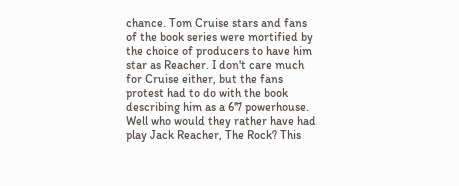chance. Tom Cruise stars and fans of the book series were mortified by the choice of producers to have him star as Reacher. I don't care much for Cruise either, but the fans protest had to do with the book describing him as a 6'7 powerhouse. Well who would they rather have had play Jack Reacher, The Rock? This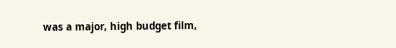was a major, high budget film,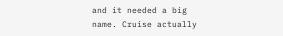and it needed a big name. Cruise actually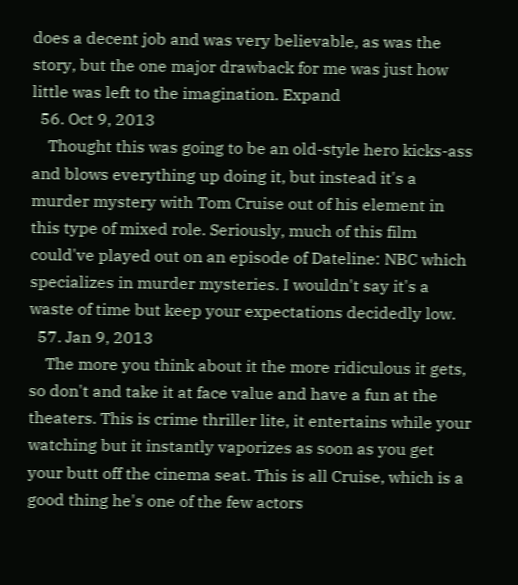does a decent job and was very believable, as was the story, but the one major drawback for me was just how little was left to the imagination. Expand
  56. Oct 9, 2013
    Thought this was going to be an old-style hero kicks-ass and blows everything up doing it, but instead it's a murder mystery with Tom Cruise out of his element in this type of mixed role. Seriously, much of this film could've played out on an episode of Dateline: NBC which specializes in murder mysteries. I wouldn't say it's a waste of time but keep your expectations decidedly low.
  57. Jan 9, 2013
    The more you think about it the more ridiculous it gets, so don't and take it at face value and have a fun at the theaters. This is crime thriller lite, it entertains while your watching but it instantly vaporizes as soon as you get your butt off the cinema seat. This is all Cruise, which is a good thing he's one of the few actors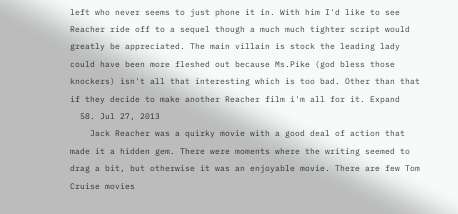left who never seems to just phone it in. With him I'd like to see Reacher ride off to a sequel though a much much tighter script would greatly be appreciated. The main villain is stock the leading lady could have been more fleshed out because Ms.Pike (god bless those knockers) isn't all that interesting which is too bad. Other than that if they decide to make another Reacher film i'm all for it. Expand
  58. Jul 27, 2013
    Jack Reacher was a quirky movie with a good deal of action that made it a hidden gem. There were moments where the writing seemed to drag a bit, but otherwise it was an enjoyable movie. There are few Tom Cruise movies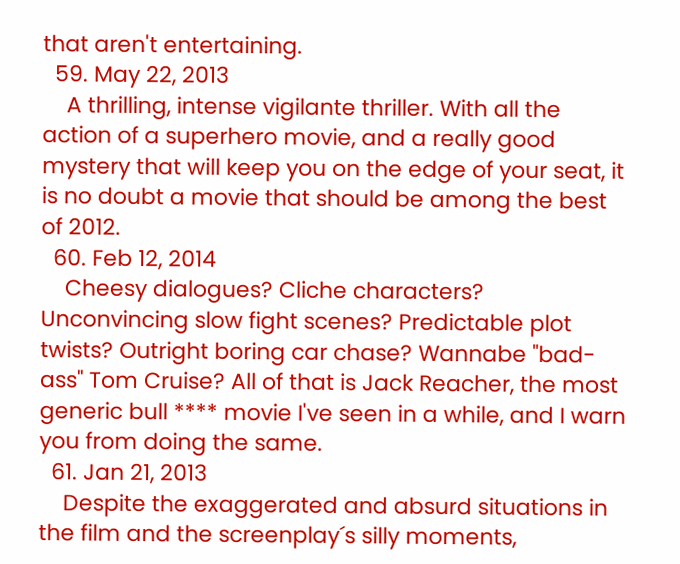that aren't entertaining.
  59. May 22, 2013
    A thrilling, intense vigilante thriller. With all the action of a superhero movie, and a really good mystery that will keep you on the edge of your seat, it is no doubt a movie that should be among the best of 2012.
  60. Feb 12, 2014
    Cheesy dialogues? Cliche characters? Unconvincing slow fight scenes? Predictable plot twists? Outright boring car chase? Wannabe "bad-ass" Tom Cruise? All of that is Jack Reacher, the most generic bull **** movie I've seen in a while, and I warn you from doing the same.
  61. Jan 21, 2013
    Despite the exaggerated and absurd situations in the film and the screenplay´s silly moments,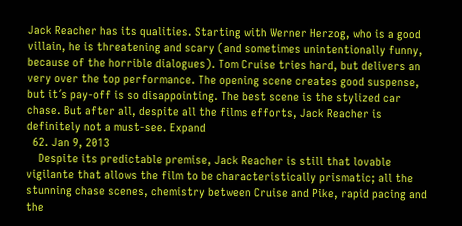Jack Reacher has its qualities. Starting with Werner Herzog, who is a good villain, he is threatening and scary (and sometimes unintentionally funny, because of the horrible dialogues). Tom Cruise tries hard, but delivers an very over the top performance. The opening scene creates good suspense, but it´s pay-off is so disappointing. The best scene is the stylized car chase. But after all, despite all the films efforts, Jack Reacher is definitely not a must-see. Expand
  62. Jan 9, 2013
    Despite its predictable premise, Jack Reacher is still that lovable vigilante that allows the film to be characteristically prismatic; all the stunning chase scenes, chemistry between Cruise and Pike, rapid pacing and the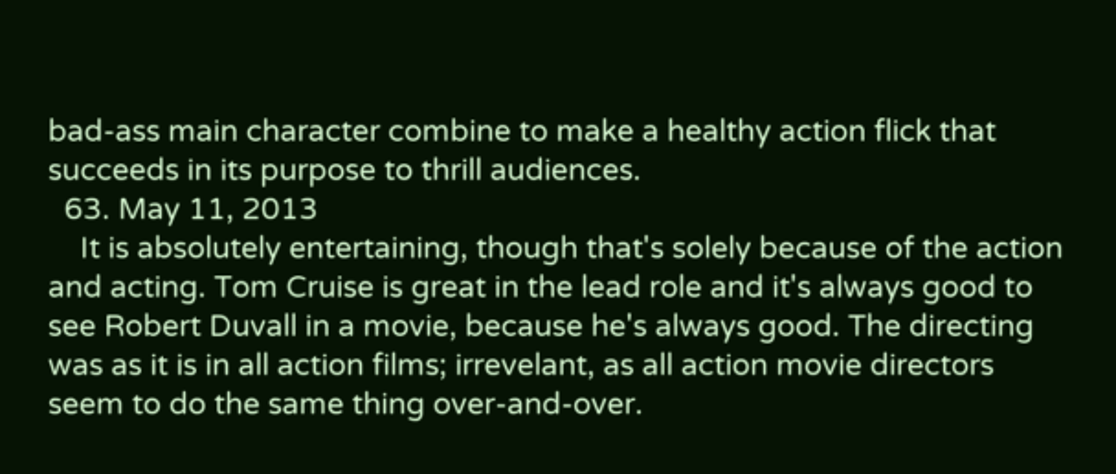bad-ass main character combine to make a healthy action flick that succeeds in its purpose to thrill audiences.
  63. May 11, 2013
    It is absolutely entertaining, though that's solely because of the action and acting. Tom Cruise is great in the lead role and it's always good to see Robert Duvall in a movie, because he's always good. The directing was as it is in all action films; irrevelant, as all action movie directors seem to do the same thing over-and-over.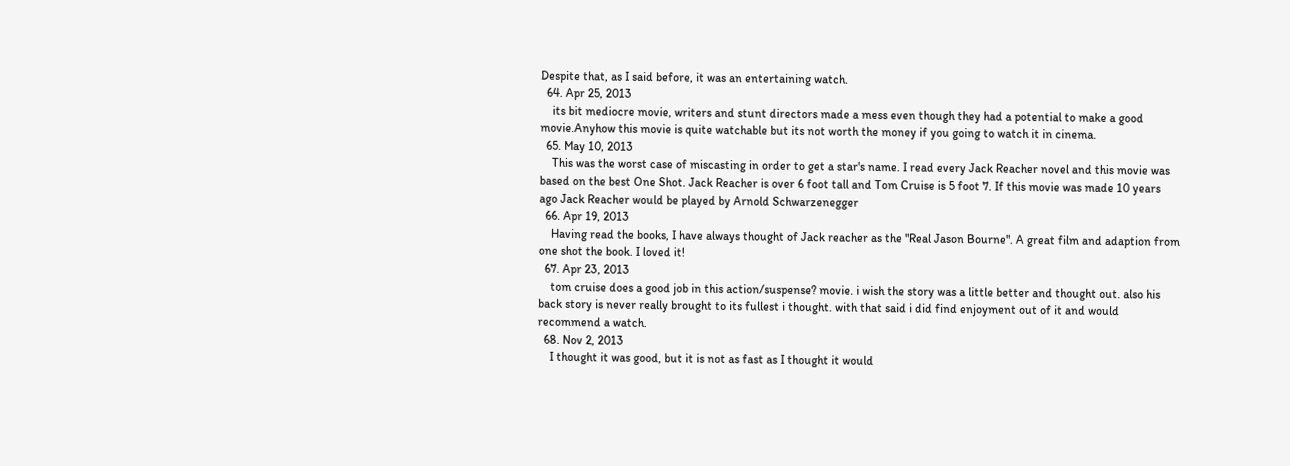Despite that, as I said before, it was an entertaining watch.
  64. Apr 25, 2013
    its bit mediocre movie, writers and stunt directors made a mess even though they had a potential to make a good movie.Anyhow this movie is quite watchable but its not worth the money if you going to watch it in cinema.
  65. May 10, 2013
    This was the worst case of miscasting in order to get a star's name. I read every Jack Reacher novel and this movie was based on the best One Shot. Jack Reacher is over 6 foot tall and Tom Cruise is 5 foot 7. If this movie was made 10 years ago Jack Reacher would be played by Arnold Schwarzenegger
  66. Apr 19, 2013
    Having read the books, I have always thought of Jack reacher as the "Real Jason Bourne". A great film and adaption from one shot the book. I loved it!
  67. Apr 23, 2013
    tom cruise does a good job in this action/suspense? movie. i wish the story was a little better and thought out. also his back story is never really brought to its fullest i thought. with that said i did find enjoyment out of it and would recommend a watch.
  68. Nov 2, 2013
    I thought it was good, but it is not as fast as I thought it would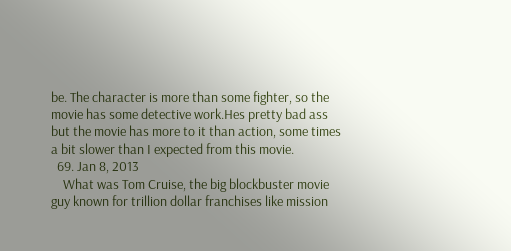be. The character is more than some fighter, so the movie has some detective work.Hes pretty bad ass but the movie has more to it than action, some times a bit slower than I expected from this movie.
  69. Jan 8, 2013
    What was Tom Cruise, the big blockbuster movie guy known for trillion dollar franchises like mission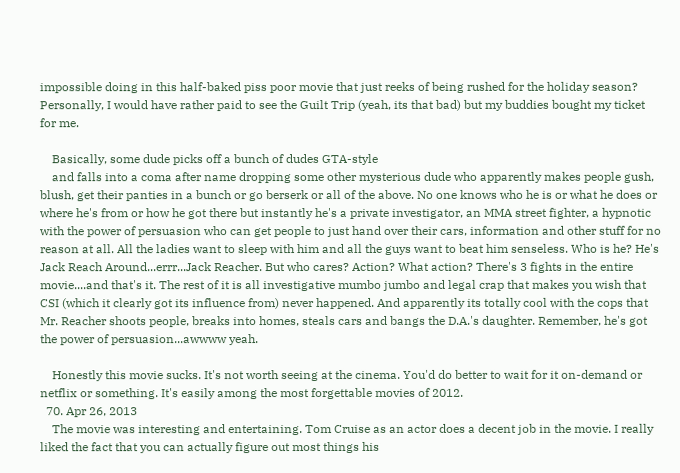impossible doing in this half-baked piss poor movie that just reeks of being rushed for the holiday season? Personally, I would have rather paid to see the Guilt Trip (yeah, its that bad) but my buddies bought my ticket for me.

    Basically, some dude picks off a bunch of dudes GTA-style
    and falls into a coma after name dropping some other mysterious dude who apparently makes people gush, blush, get their panties in a bunch or go berserk or all of the above. No one knows who he is or what he does or where he's from or how he got there but instantly he's a private investigator, an MMA street fighter, a hypnotic with the power of persuasion who can get people to just hand over their cars, information and other stuff for no reason at all. All the ladies want to sleep with him and all the guys want to beat him senseless. Who is he? He's Jack Reach Around...errr...Jack Reacher. But who cares? Action? What action? There's 3 fights in the entire movie....and that's it. The rest of it is all investigative mumbo jumbo and legal crap that makes you wish that CSI (which it clearly got its influence from) never happened. And apparently its totally cool with the cops that Mr. Reacher shoots people, breaks into homes, steals cars and bangs the D.A.'s daughter. Remember, he's got the power of persuasion...awwww yeah.

    Honestly this movie sucks. It's not worth seeing at the cinema. You'd do better to wait for it on-demand or netflix or something. It's easily among the most forgettable movies of 2012.
  70. Apr 26, 2013
    The movie was interesting and entertaining. Tom Cruise as an actor does a decent job in the movie. I really liked the fact that you can actually figure out most things his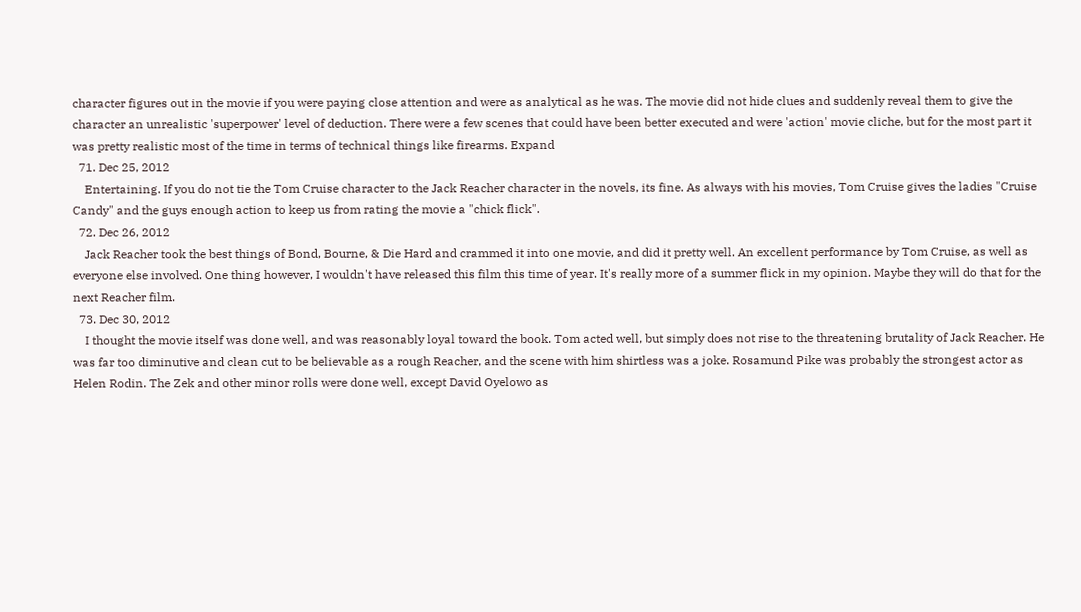character figures out in the movie if you were paying close attention and were as analytical as he was. The movie did not hide clues and suddenly reveal them to give the character an unrealistic 'superpower' level of deduction. There were a few scenes that could have been better executed and were 'action' movie cliche, but for the most part it was pretty realistic most of the time in terms of technical things like firearms. Expand
  71. Dec 25, 2012
    Entertaining. If you do not tie the Tom Cruise character to the Jack Reacher character in the novels, its fine. As always with his movies, Tom Cruise gives the ladies "Cruise Candy" and the guys enough action to keep us from rating the movie a "chick flick".
  72. Dec 26, 2012
    Jack Reacher took the best things of Bond, Bourne, & Die Hard and crammed it into one movie, and did it pretty well. An excellent performance by Tom Cruise, as well as everyone else involved. One thing however, I wouldn't have released this film this time of year. It's really more of a summer flick in my opinion. Maybe they will do that for the next Reacher film.
  73. Dec 30, 2012
    I thought the movie itself was done well, and was reasonably loyal toward the book. Tom acted well, but simply does not rise to the threatening brutality of Jack Reacher. He was far too diminutive and clean cut to be believable as a rough Reacher, and the scene with him shirtless was a joke. Rosamund Pike was probably the strongest actor as Helen Rodin. The Zek and other minor rolls were done well, except David Oyelowo as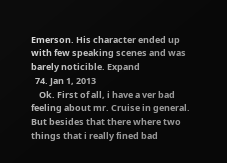Emerson. His character ended up with few speaking scenes and was barely noticible. Expand
  74. Jan 1, 2013
    Ok. First of all, i have a ver bad feeling about mr. Cruise in general. But besides that there where two things that i really fined bad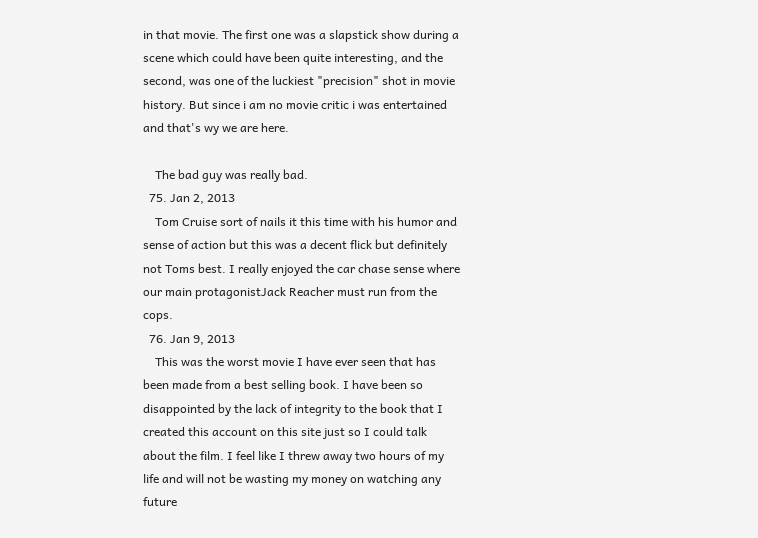in that movie. The first one was a slapstick show during a scene which could have been quite interesting, and the second, was one of the luckiest "precision" shot in movie history. But since i am no movie critic i was entertained and that's wy we are here.

    The bad guy was really bad.
  75. Jan 2, 2013
    Tom Cruise sort of nails it this time with his humor and sense of action but this was a decent flick but definitely not Toms best. I really enjoyed the car chase sense where our main protagonistJack Reacher must run from the cops.
  76. Jan 9, 2013
    This was the worst movie I have ever seen that has been made from a best selling book. I have been so disappointed by the lack of integrity to the book that I created this account on this site just so I could talk about the film. I feel like I threw away two hours of my life and will not be wasting my money on watching any future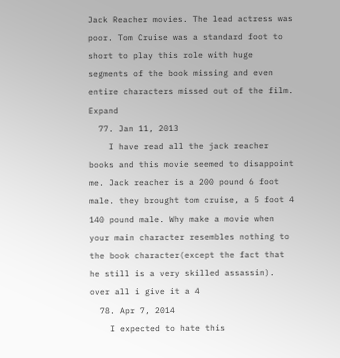Jack Reacher movies. The lead actress was poor. Tom Cruise was a standard foot to short to play this role with huge segments of the book missing and even entire characters missed out of the film. Expand
  77. Jan 11, 2013
    I have read all the jack reacher books and this movie seemed to disappoint me. Jack reacher is a 200 pound 6 foot male. they brought tom cruise, a 5 foot 4 140 pound male. Why make a movie when your main character resembles nothing to the book character(except the fact that he still is a very skilled assassin). over all i give it a 4
  78. Apr 7, 2014
    I expected to hate this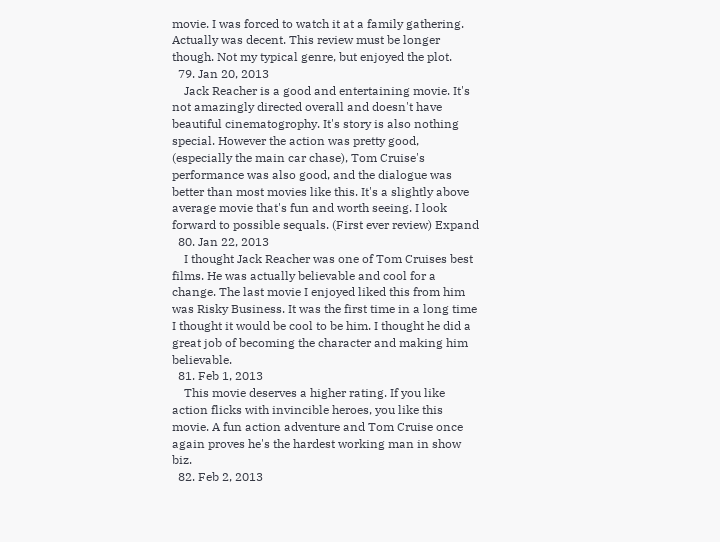movie. I was forced to watch it at a family gathering. Actually was decent. This review must be longer though. Not my typical genre, but enjoyed the plot.
  79. Jan 20, 2013
    Jack Reacher is a good and entertaining movie. It's not amazingly directed overall and doesn't have beautiful cinematogrophy. It's story is also nothing special. However the action was pretty good, (especially the main car chase), Tom Cruise's performance was also good, and the dialogue was better than most movies like this. It's a slightly above average movie that's fun and worth seeing. I look forward to possible sequals. (First ever review) Expand
  80. Jan 22, 2013
    I thought Jack Reacher was one of Tom Cruises best films. He was actually believable and cool for a change. The last movie I enjoyed liked this from him was Risky Business. It was the first time in a long time I thought it would be cool to be him. I thought he did a great job of becoming the character and making him believable.
  81. Feb 1, 2013
    This movie deserves a higher rating. If you like action flicks with invincible heroes, you like this movie. A fun action adventure and Tom Cruise once again proves he's the hardest working man in show biz.
  82. Feb 2, 2013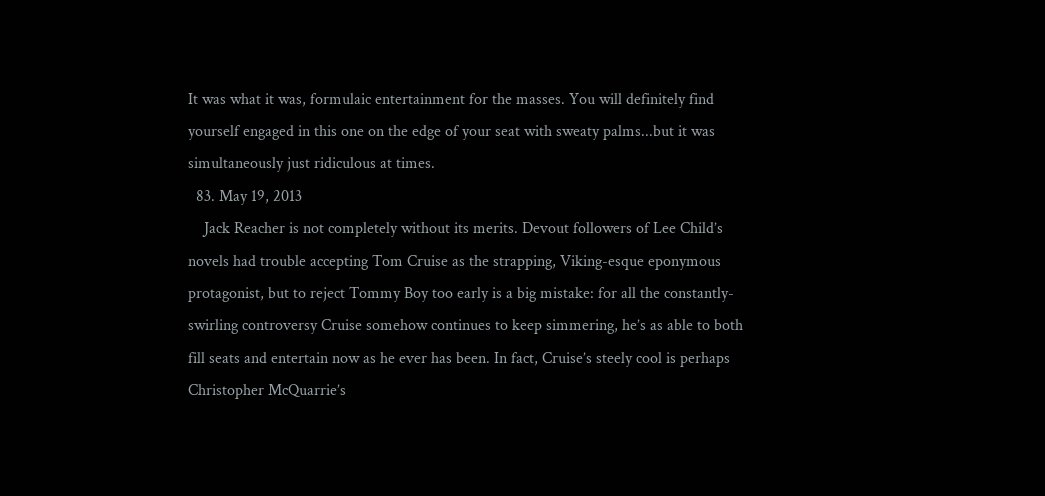It was what it was, formulaic entertainment for the masses. You will definitely find yourself engaged in this one on the edge of your seat with sweaty palms...but it was simultaneously just ridiculous at times.
  83. May 19, 2013
    Jack Reacher is not completely without its merits. Devout followers of Lee Child’s novels had trouble accepting Tom Cruise as the strapping, Viking-esque eponymous protagonist, but to reject Tommy Boy too early is a big mistake: for all the constantly-swirling controversy Cruise somehow continues to keep simmering, he’s as able to both fill seats and entertain now as he ever has been. In fact, Cruise’s steely cool is perhaps Christopher McQuarrie’s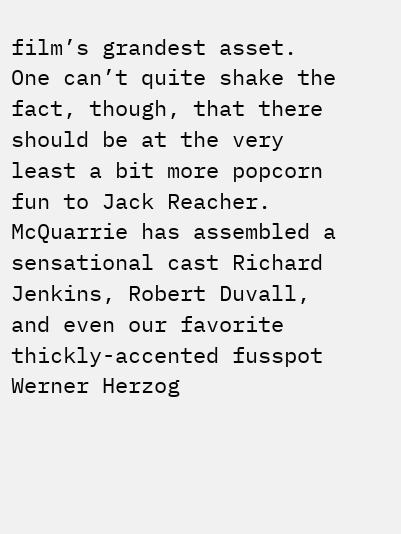film’s grandest asset. One can’t quite shake the fact, though, that there should be at the very least a bit more popcorn fun to Jack Reacher. McQuarrie has assembled a sensational cast Richard Jenkins, Robert Duvall, and even our favorite thickly-accented fusspot Werner Herzog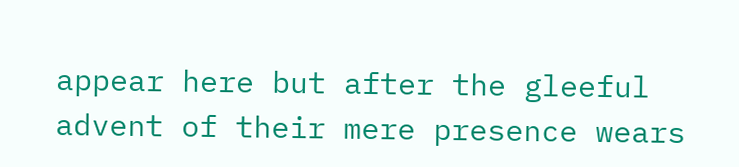appear here but after the gleeful advent of their mere presence wears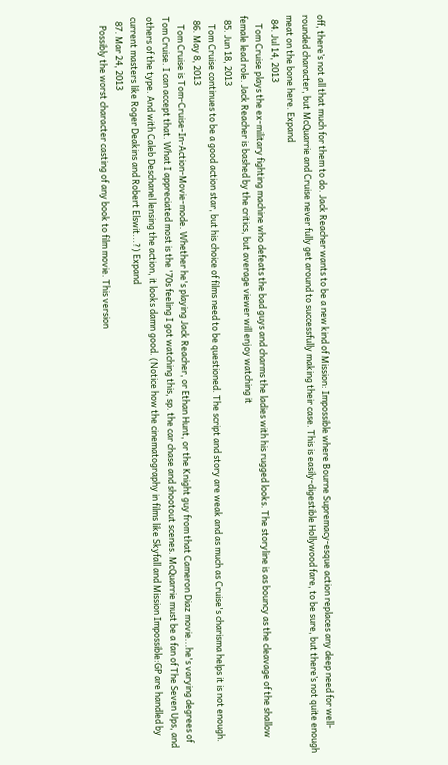off, there’s not all that much for them to do. Jack Reacher wants to be a new kind of Mission: Impossible where Bourne Supremacy-esque action replaces any deep need for well-rounded character, but McQuarrie and Cruise never fully get around to successfully making their case. This is easily-digestible Hollywood fare, to be sure, but there’s not quite enough meat on the bone here. Expand
  84. Jul 14, 2013
    Tom Cruise plays the ex-military fighting machine who defeats the bad guys and charms the ladies with his rugged looks. The storyline is as bouncy as the cleavage of the shallow female lead role. Jack Reacher is bashed by the critics, but average viewer will enjoy watching it
  85. Jun 18, 2013
    Tom Cruise continues to be a good action star, but his choice of films need to be questioned. The script and story are weak and as much as Cruise's charisma helps it is not enough.
  86. May 8, 2013
    Tom Cruise is Tom-Cruise-In-Action-Movie-mode. Whether he's playing Jack Reacher, or Ethan Hunt, or the Knight guy from that Cameron Diaz movie...he's varying degrees of Tom Cruise. I can accept that. What I appreciated most is the '70s feeling I got watching this, sp. the car chase and shootout scenes. McQuarrie must be a fan of The Seven Ups, and others of the type. And with Caleb Deschanel lensing the action, it looks damn good. (Notice how the cinematography in films like Skyfall and Mission Impossible:GP are handled by current masters like Roger Deakins and Robert Elswit...?) Expand
  87. Mar 24, 2013
    Possibly the worst character casting of any book to film movie. This version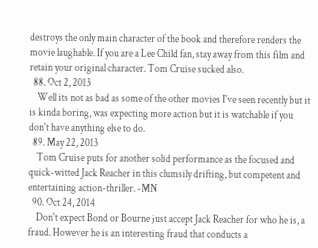destroys the only main character of the book and therefore renders the movie laughable. If you are a Lee Child fan, stay away from this film and retain your original character. Tom Cruise sucked also.
  88. Oct 2, 2013
    Well its not as bad as some of the other movies I've seen recently but it is kinda boring, was expecting more action but it is watchable if you don't have anything else to do.
  89. May 22, 2013
    Tom Cruise puts for another solid performance as the focused and quick-witted Jack Reacher in this clumsily drifting, but competent and entertaining action-thriller. -MN
  90. Oct 24, 2014
    Don't expect Bond or Bourne just accept Jack Reacher for who he is, a fraud. However he is an interesting fraud that conducts a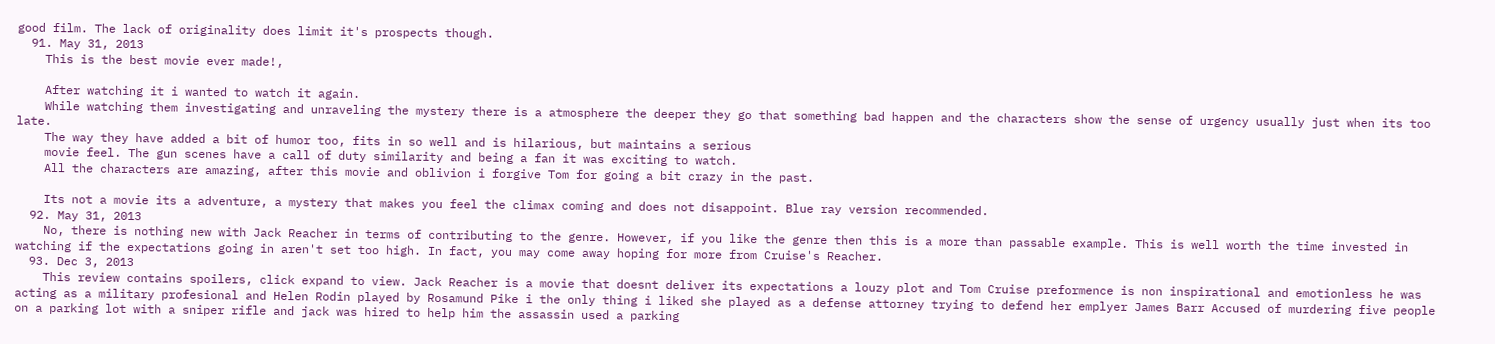good film. The lack of originality does limit it's prospects though.
  91. May 31, 2013
    This is the best movie ever made!,

    After watching it i wanted to watch it again.
    While watching them investigating and unraveling the mystery there is a atmosphere the deeper they go that something bad happen and the characters show the sense of urgency usually just when its too late.
    The way they have added a bit of humor too, fits in so well and is hilarious, but maintains a serious
    movie feel. The gun scenes have a call of duty similarity and being a fan it was exciting to watch.
    All the characters are amazing, after this movie and oblivion i forgive Tom for going a bit crazy in the past.

    Its not a movie its a adventure, a mystery that makes you feel the climax coming and does not disappoint. Blue ray version recommended.
  92. May 31, 2013
    No, there is nothing new with Jack Reacher in terms of contributing to the genre. However, if you like the genre then this is a more than passable example. This is well worth the time invested in watching if the expectations going in aren't set too high. In fact, you may come away hoping for more from Cruise's Reacher.
  93. Dec 3, 2013
    This review contains spoilers, click expand to view. Jack Reacher is a movie that doesnt deliver its expectations a louzy plot and Tom Cruise preformence is non inspirational and emotionless he was acting as a military profesional and Helen Rodin played by Rosamund Pike i the only thing i liked she played as a defense attorney trying to defend her emplyer James Barr Accused of murdering five people on a parking lot with a sniper rifle and jack was hired to help him the assassin used a parking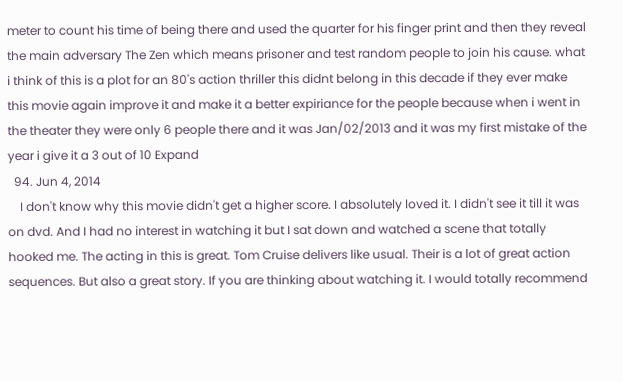meter to count his time of being there and used the quarter for his finger print and then they reveal the main adversary The Zen which means prisoner and test random people to join his cause. what i think of this is a plot for an 80's action thriller this didnt belong in this decade if they ever make this movie again improve it and make it a better expiriance for the people because when i went in the theater they were only 6 people there and it was Jan/02/2013 and it was my first mistake of the year i give it a 3 out of 10 Expand
  94. Jun 4, 2014
    I don't know why this movie didn't get a higher score. I absolutely loved it. I didn't see it till it was on dvd. And I had no interest in watching it but I sat down and watched a scene that totally hooked me. The acting in this is great. Tom Cruise delivers like usual. Their is a lot of great action sequences. But also a great story. If you are thinking about watching it. I would totally recommend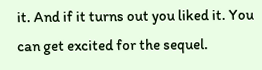it. And if it turns out you liked it. You can get excited for the sequel.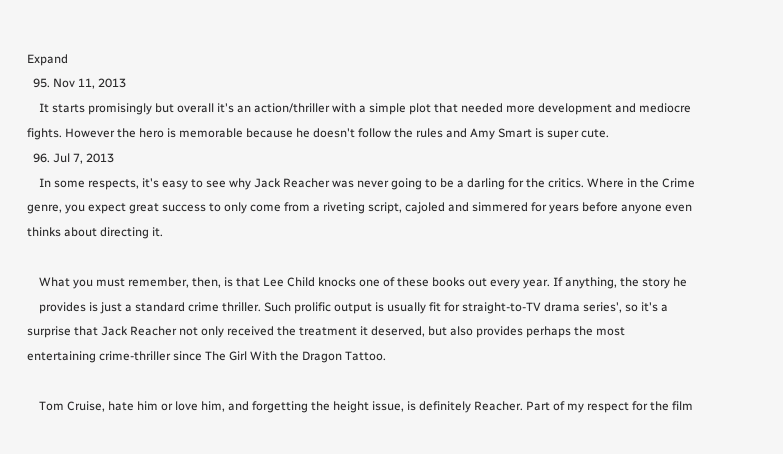Expand
  95. Nov 11, 2013
    It starts promisingly but overall it's an action/thriller with a simple plot that needed more development and mediocre fights. However the hero is memorable because he doesn't follow the rules and Amy Smart is super cute.
  96. Jul 7, 2013
    In some respects, it's easy to see why Jack Reacher was never going to be a darling for the critics. Where in the Crime genre, you expect great success to only come from a riveting script, cajoled and simmered for years before anyone even thinks about directing it.

    What you must remember, then, is that Lee Child knocks one of these books out every year. If anything, the story he
    provides is just a standard crime thriller. Such prolific output is usually fit for straight-to-TV drama series', so it's a surprise that Jack Reacher not only received the treatment it deserved, but also provides perhaps the most entertaining crime-thriller since The Girl With the Dragon Tattoo.

    Tom Cruise, hate him or love him, and forgetting the height issue, is definitely Reacher. Part of my respect for the film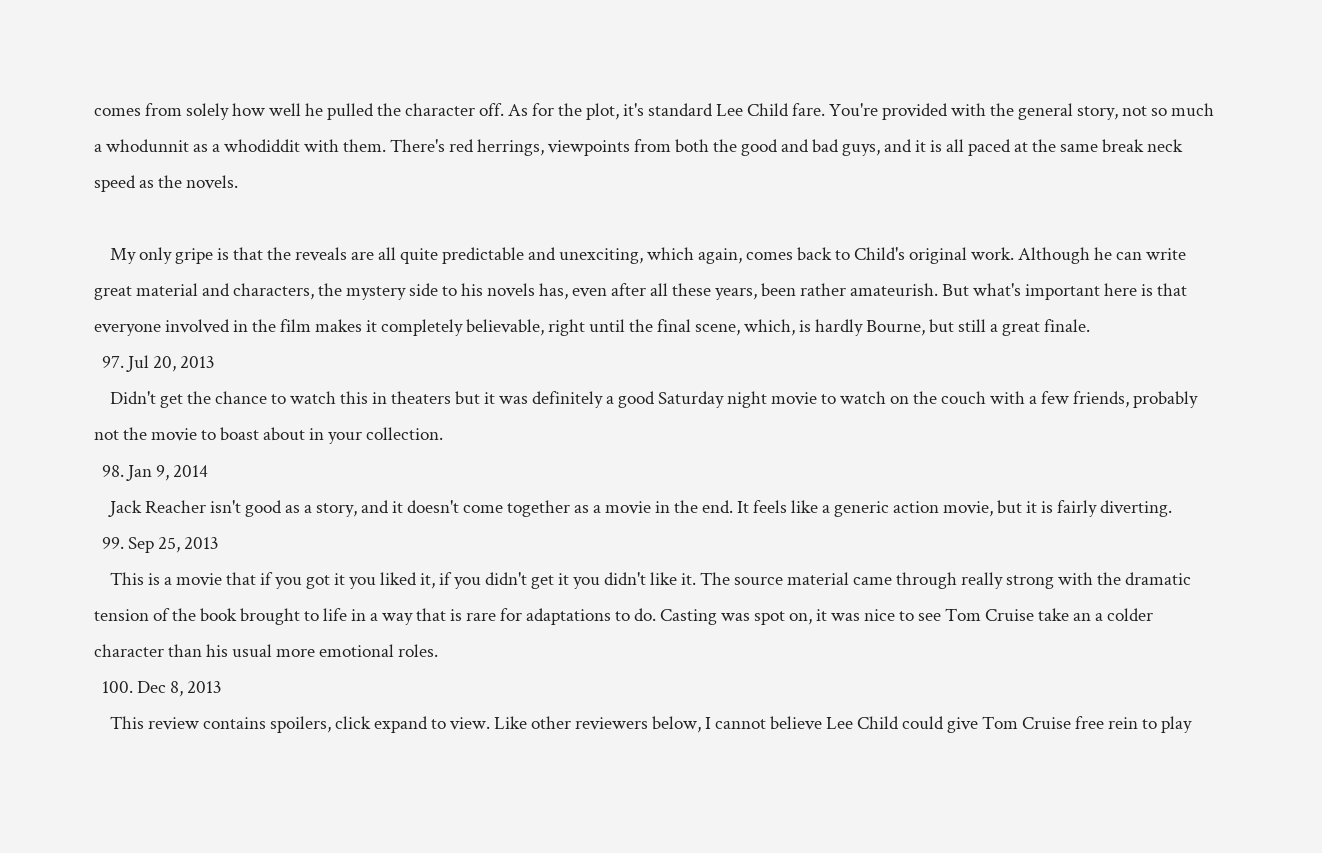comes from solely how well he pulled the character off. As for the plot, it's standard Lee Child fare. You're provided with the general story, not so much a whodunnit as a whodiddit with them. There's red herrings, viewpoints from both the good and bad guys, and it is all paced at the same break neck speed as the novels.

    My only gripe is that the reveals are all quite predictable and unexciting, which again, comes back to Child's original work. Although he can write great material and characters, the mystery side to his novels has, even after all these years, been rather amateurish. But what's important here is that everyone involved in the film makes it completely believable, right until the final scene, which, is hardly Bourne, but still a great finale.
  97. Jul 20, 2013
    Didn't get the chance to watch this in theaters but it was definitely a good Saturday night movie to watch on the couch with a few friends, probably not the movie to boast about in your collection.
  98. Jan 9, 2014
    Jack Reacher isn't good as a story, and it doesn't come together as a movie in the end. It feels like a generic action movie, but it is fairly diverting.
  99. Sep 25, 2013
    This is a movie that if you got it you liked it, if you didn't get it you didn't like it. The source material came through really strong with the dramatic tension of the book brought to life in a way that is rare for adaptations to do. Casting was spot on, it was nice to see Tom Cruise take an a colder character than his usual more emotional roles.
  100. Dec 8, 2013
    This review contains spoilers, click expand to view. Like other reviewers below, I cannot believe Lee Child could give Tom Cruise free rein to play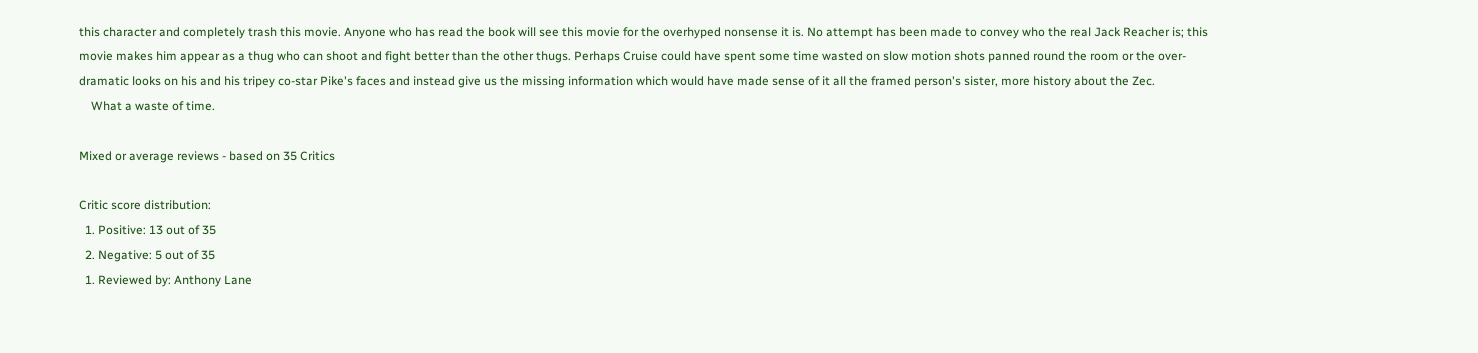this character and completely trash this movie. Anyone who has read the book will see this movie for the overhyped nonsense it is. No attempt has been made to convey who the real Jack Reacher is; this movie makes him appear as a thug who can shoot and fight better than the other thugs. Perhaps Cruise could have spent some time wasted on slow motion shots panned round the room or the over-dramatic looks on his and his tripey co-star Pike's faces and instead give us the missing information which would have made sense of it all the framed person's sister, more history about the Zec.
    What a waste of time.

Mixed or average reviews - based on 35 Critics

Critic score distribution:
  1. Positive: 13 out of 35
  2. Negative: 5 out of 35
  1. Reviewed by: Anthony Lane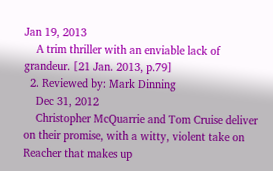Jan 19, 2013
    A trim thriller with an enviable lack of grandeur. [21 Jan. 2013, p.79]
  2. Reviewed by: Mark Dinning
    Dec 31, 2012
    Christopher McQuarrie and Tom Cruise deliver on their promise, with a witty, violent take on Reacher that makes up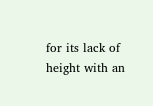for its lack of height with an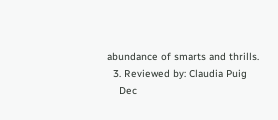abundance of smarts and thrills.
  3. Reviewed by: Claudia Puig
    Dec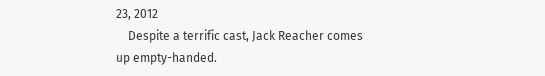23, 2012
    Despite a terrific cast, Jack Reacher comes up empty-handed.